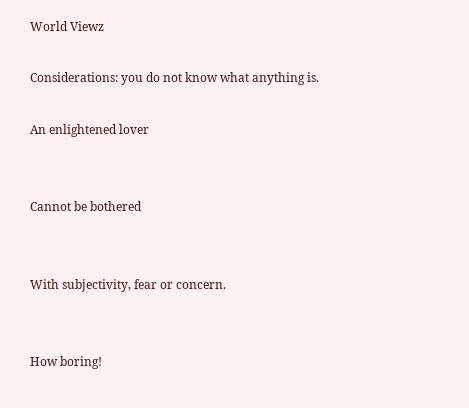World Viewz

Considerations: you do not know what anything is.

An enlightened lover


Cannot be bothered


With subjectivity, fear or concern.


How boring!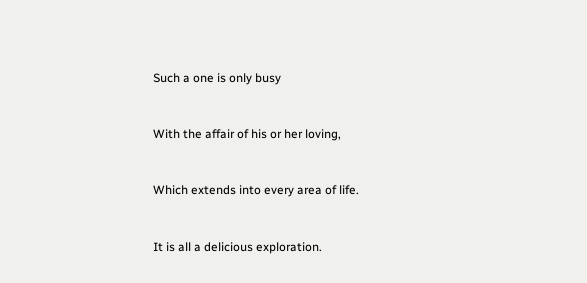Such a one is only busy


With the affair of his or her loving,


Which extends into every area of life.


It is all a delicious exploration.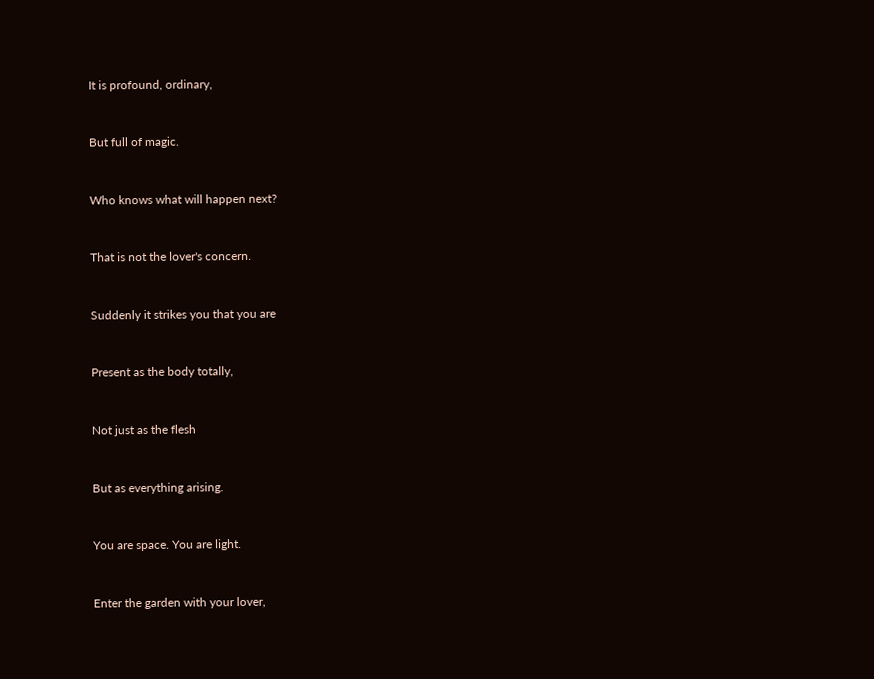It is profound, ordinary,


But full of magic.


Who knows what will happen next?


That is not the lover's concern.


Suddenly it strikes you that you are


Present as the body totally,


Not just as the flesh


But as everything arising.


You are space. You are light.


Enter the garden with your lover,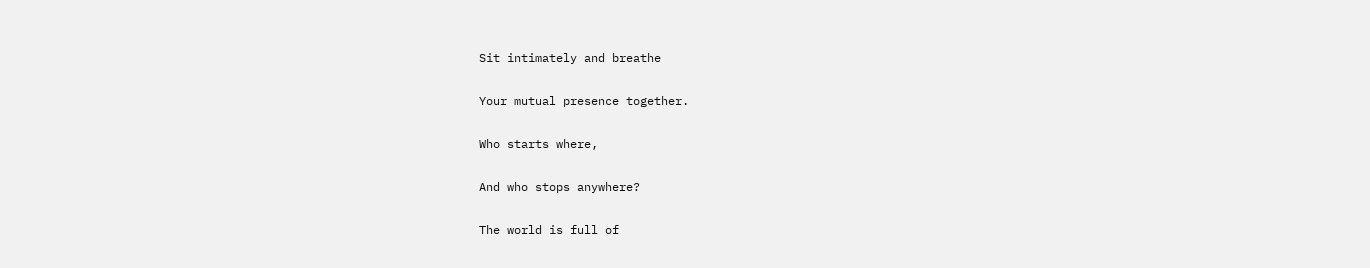Sit intimately and breathe


Your mutual presence together.


Who starts where,


And who stops anywhere?


The world is full of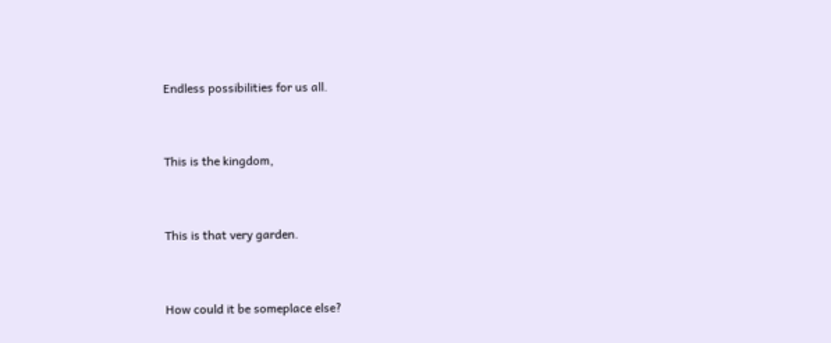Endless possibilities for us all.


This is the kingdom,


This is that very garden.


How could it be someplace else?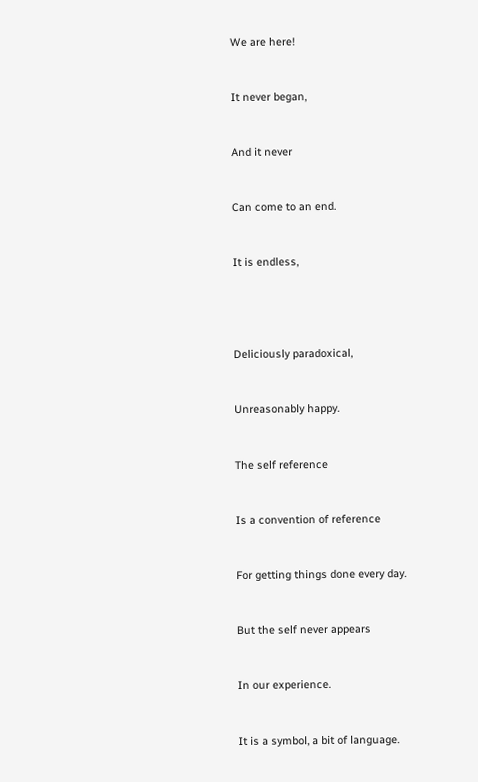We are here!


It never began,


And it never


Can come to an end.


It is endless,




Deliciously paradoxical,


Unreasonably happy.


The self reference


Is a convention of reference


For getting things done every day.


But the self never appears


In our experience.


It is a symbol, a bit of language.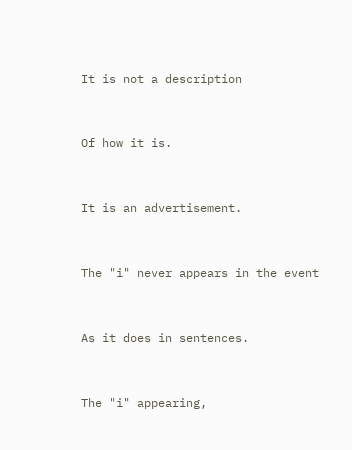It is not a description


Of how it is.


It is an advertisement.


The "i" never appears in the event


As it does in sentences.


The "i" appearing,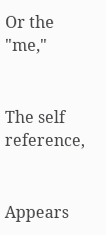Or the "me,"


The self reference,


Appears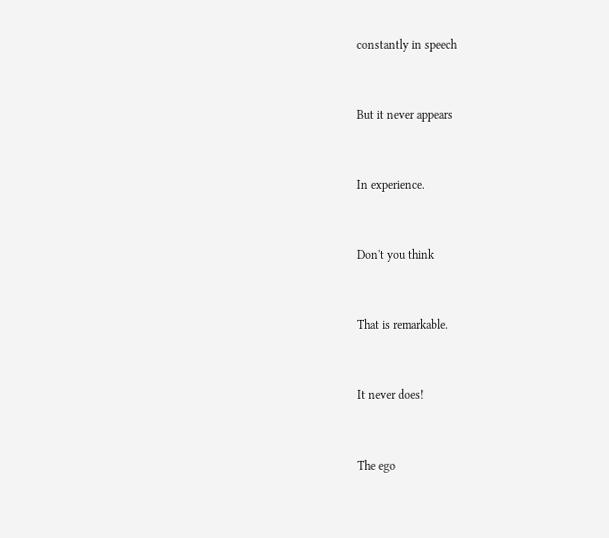constantly in speech


But it never appears


In experience.


Don't you think


That is remarkable.


It never does!


The ego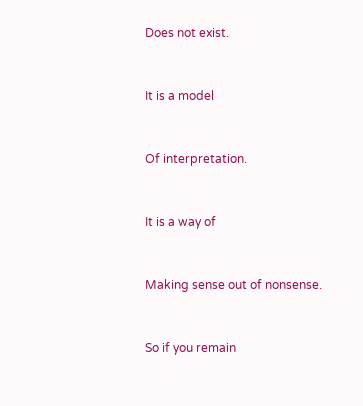Does not exist.


It is a model


Of interpretation.


It is a way of


Making sense out of nonsense.


So if you remain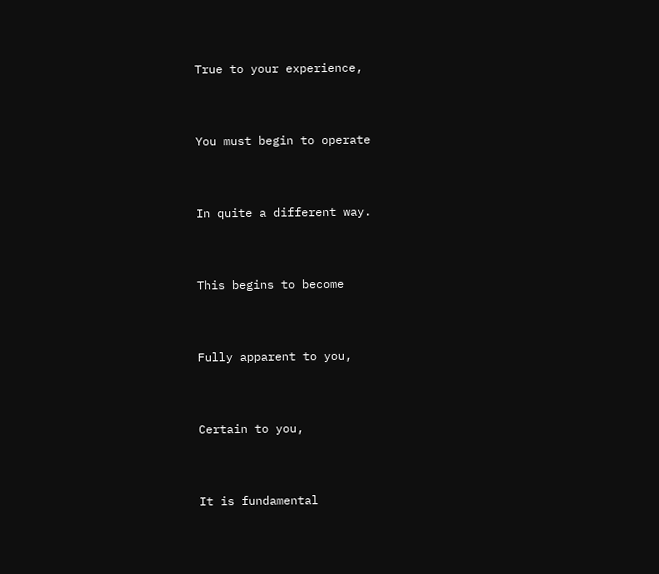True to your experience,


You must begin to operate


In quite a different way.


This begins to become


Fully apparent to you,


Certain to you,


It is fundamental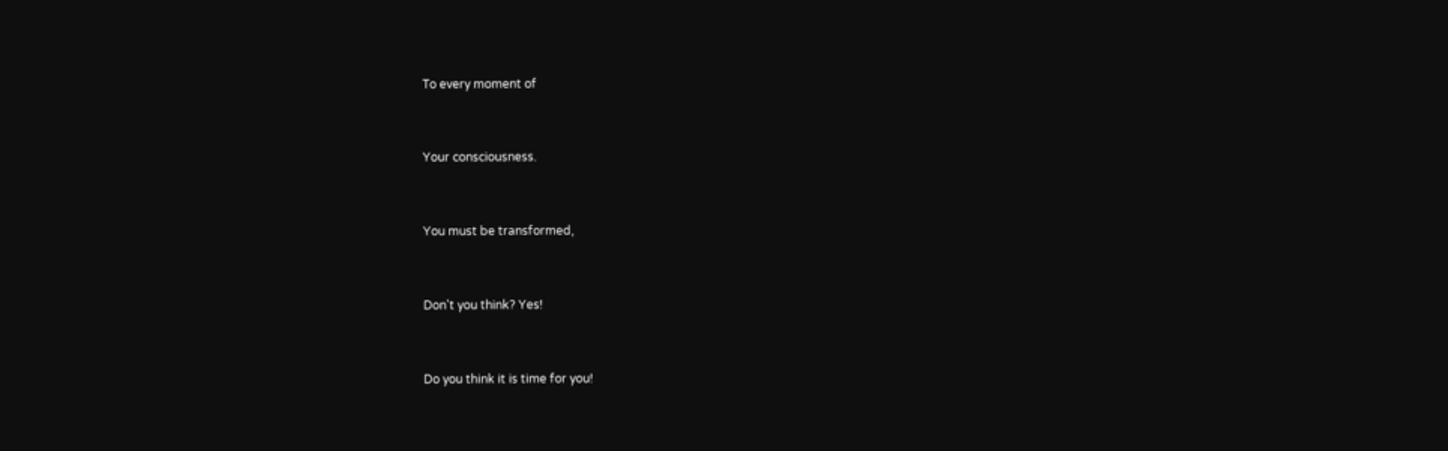To every moment of


Your consciousness.


You must be transformed,


Don't you think? Yes!


Do you think it is time for you!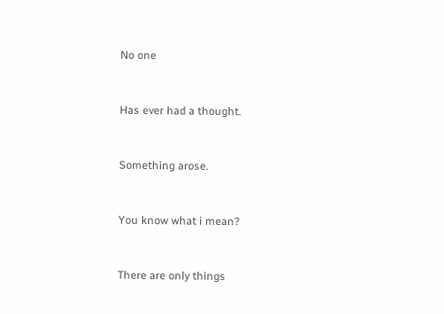No one


Has ever had a thought.


Something arose.


You know what i mean?


There are only things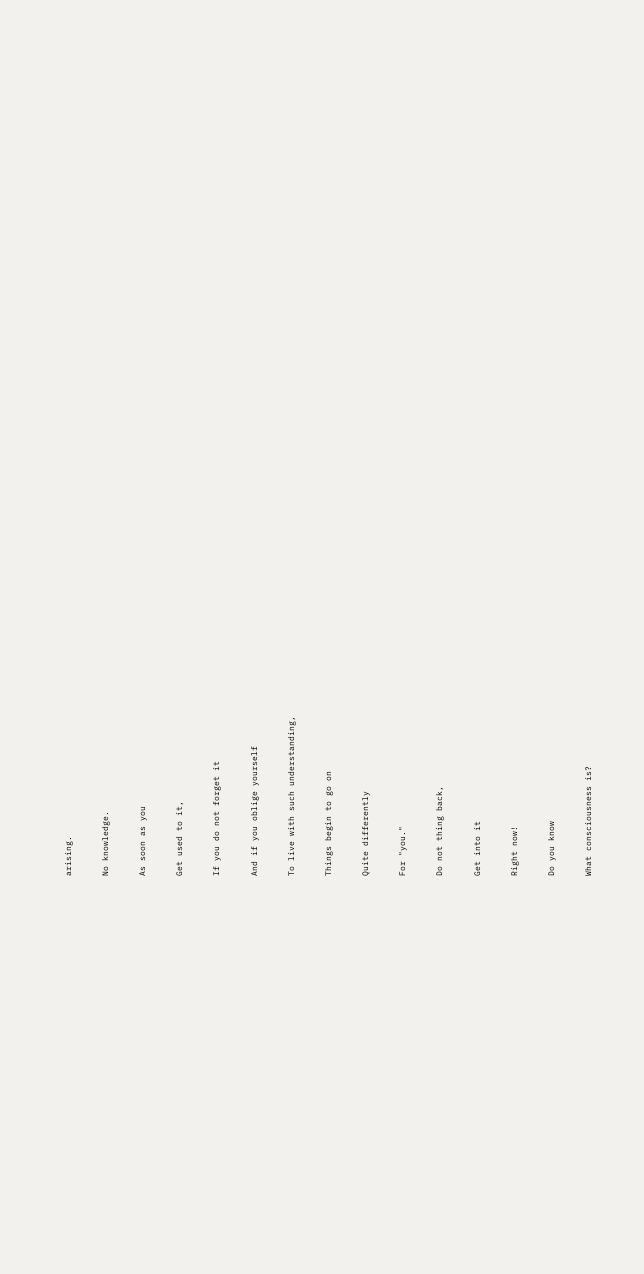arising.


No knowledge.


As soon as you


Get used to it,


If you do not forget it


And if you oblige yourself


To live with such understanding,


Things begin to go on


Quite differently


For "you."


Do not thing back,


Get into it


Right now!


Do you know


What consciousness is?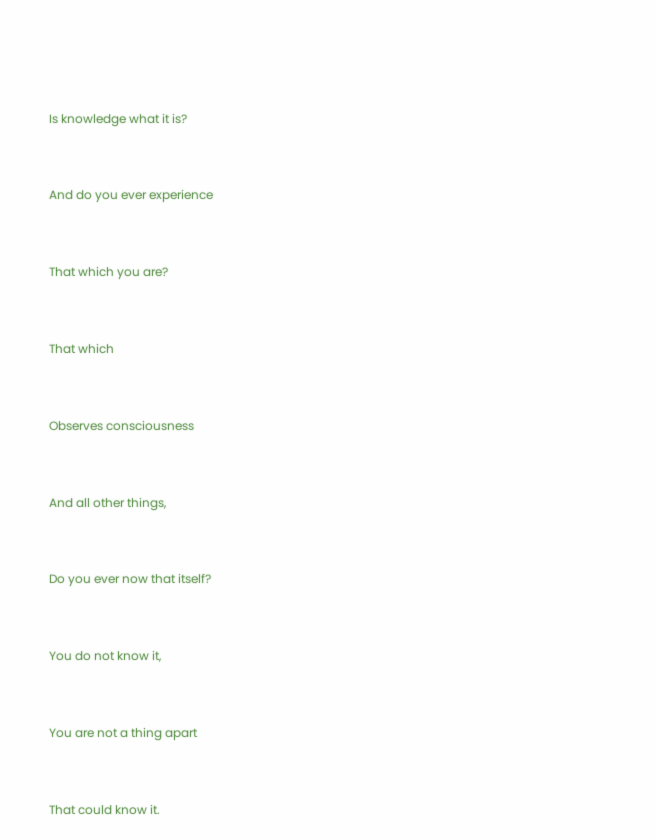Is knowledge what it is?


And do you ever experience


That which you are?


That which


Observes consciousness


And all other things,


Do you ever now that itself?


You do not know it,


You are not a thing apart


That could know it.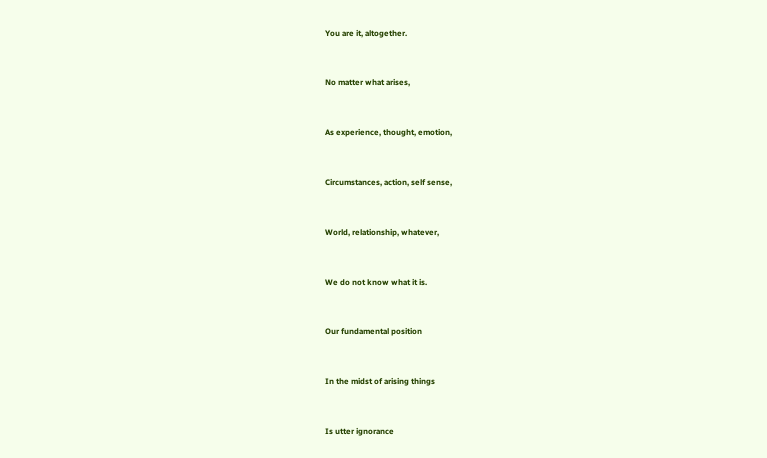You are it, altogether.


No matter what arises,


As experience, thought, emotion,


Circumstances, action, self sense,


World, relationship, whatever,


We do not know what it is.


Our fundamental position


In the midst of arising things


Is utter ignorance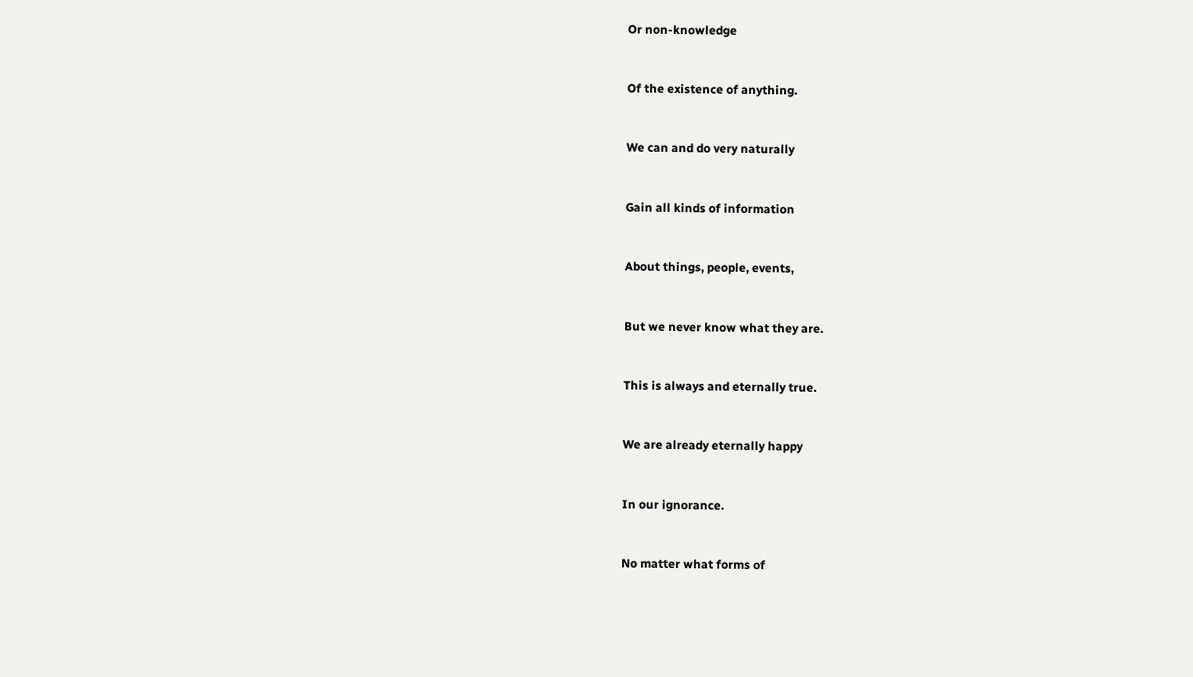Or non-knowledge


Of the existence of anything.


We can and do very naturally


Gain all kinds of information


About things, people, events,


But we never know what they are.


This is always and eternally true.


We are already eternally happy


In our ignorance.


No matter what forms of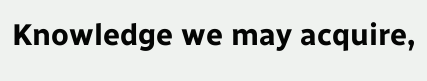Knowledge we may acquire,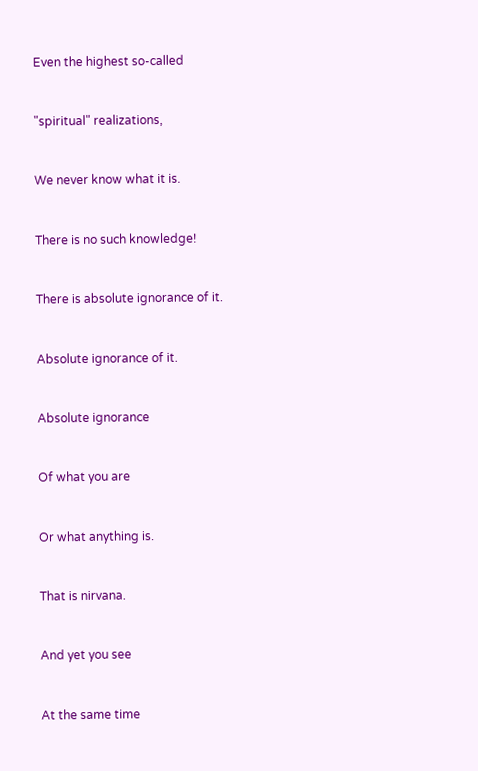Even the highest so-called


"spiritual" realizations,


We never know what it is.


There is no such knowledge!


There is absolute ignorance of it.


Absolute ignorance of it.


Absolute ignorance


Of what you are


Or what anything is.


That is nirvana.


And yet you see


At the same time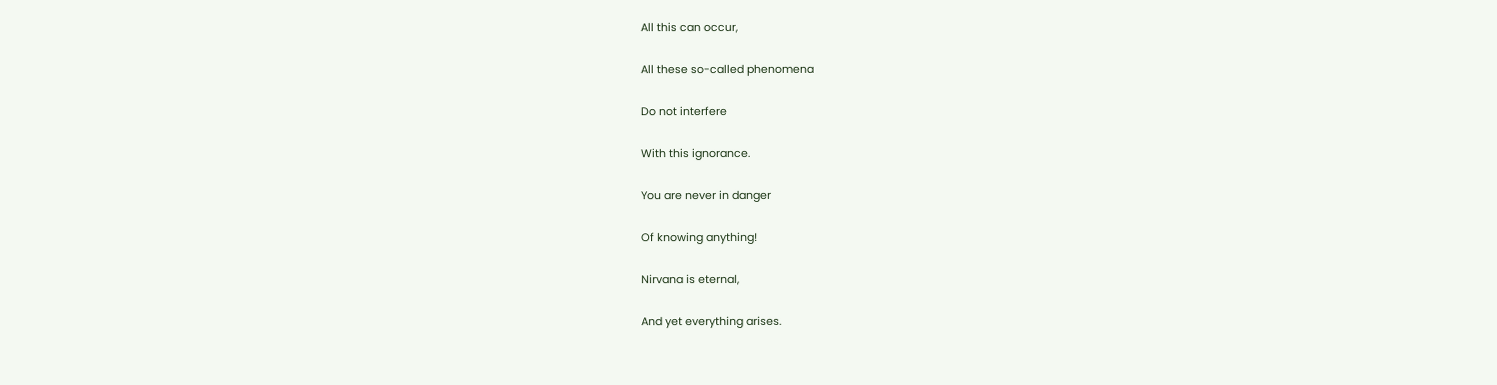All this can occur,


All these so-called phenomena


Do not interfere


With this ignorance.


You are never in danger


Of knowing anything!


Nirvana is eternal,


And yet everything arises.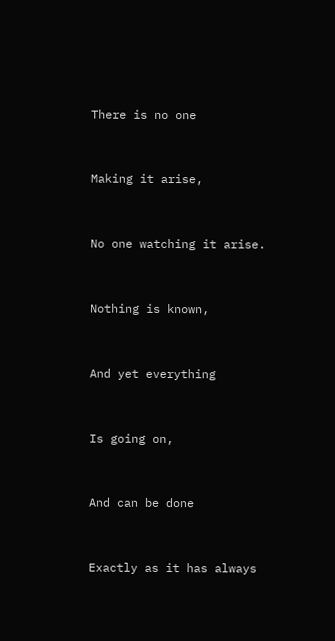There is no one


Making it arise,


No one watching it arise.


Nothing is known,


And yet everything


Is going on,


And can be done


Exactly as it has always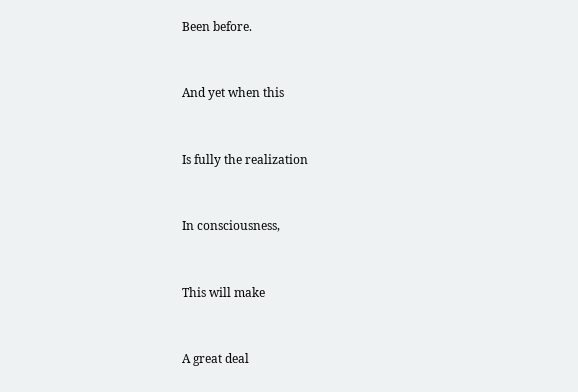Been before.


And yet when this


Is fully the realization


In consciousness,


This will make


A great deal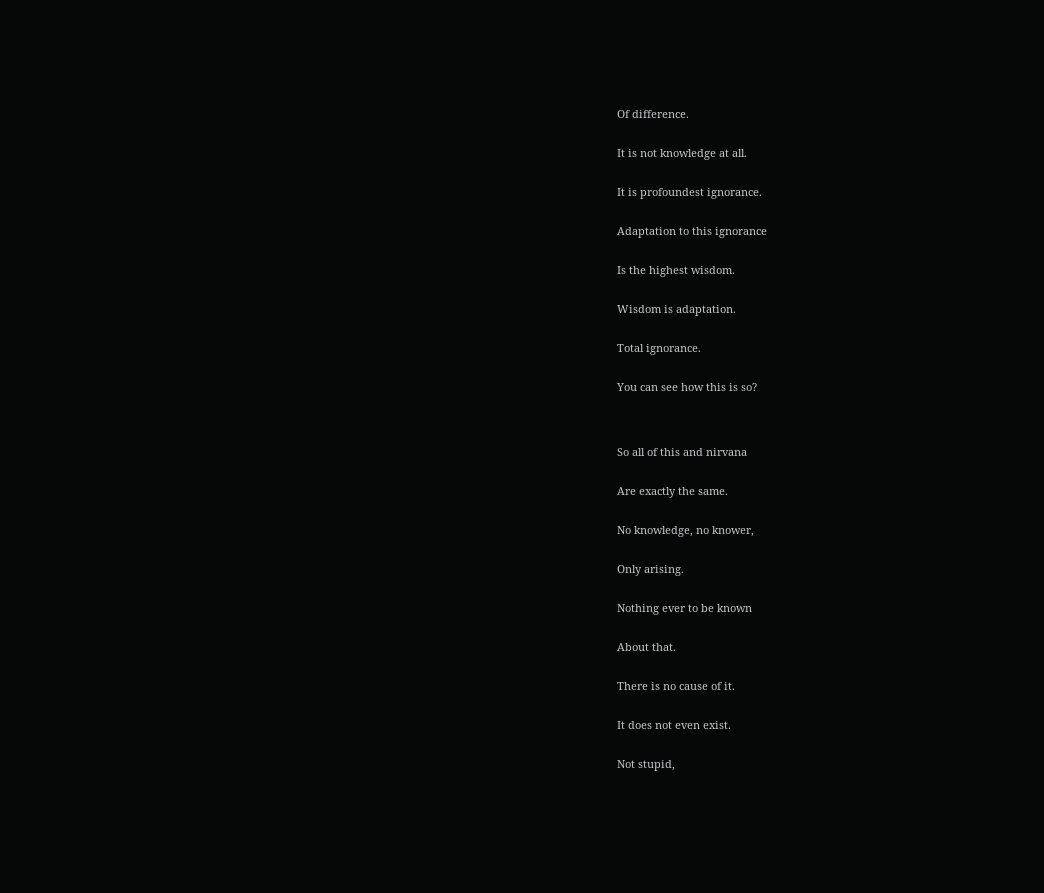Of difference.


It is not knowledge at all.


It is profoundest ignorance.


Adaptation to this ignorance


Is the highest wisdom.


Wisdom is adaptation.


Total ignorance.


You can see how this is so?




So all of this and nirvana


Are exactly the same.


No knowledge, no knower,


Only arising.


Nothing ever to be known


About that.


There is no cause of it.


It does not even exist.


Not stupid,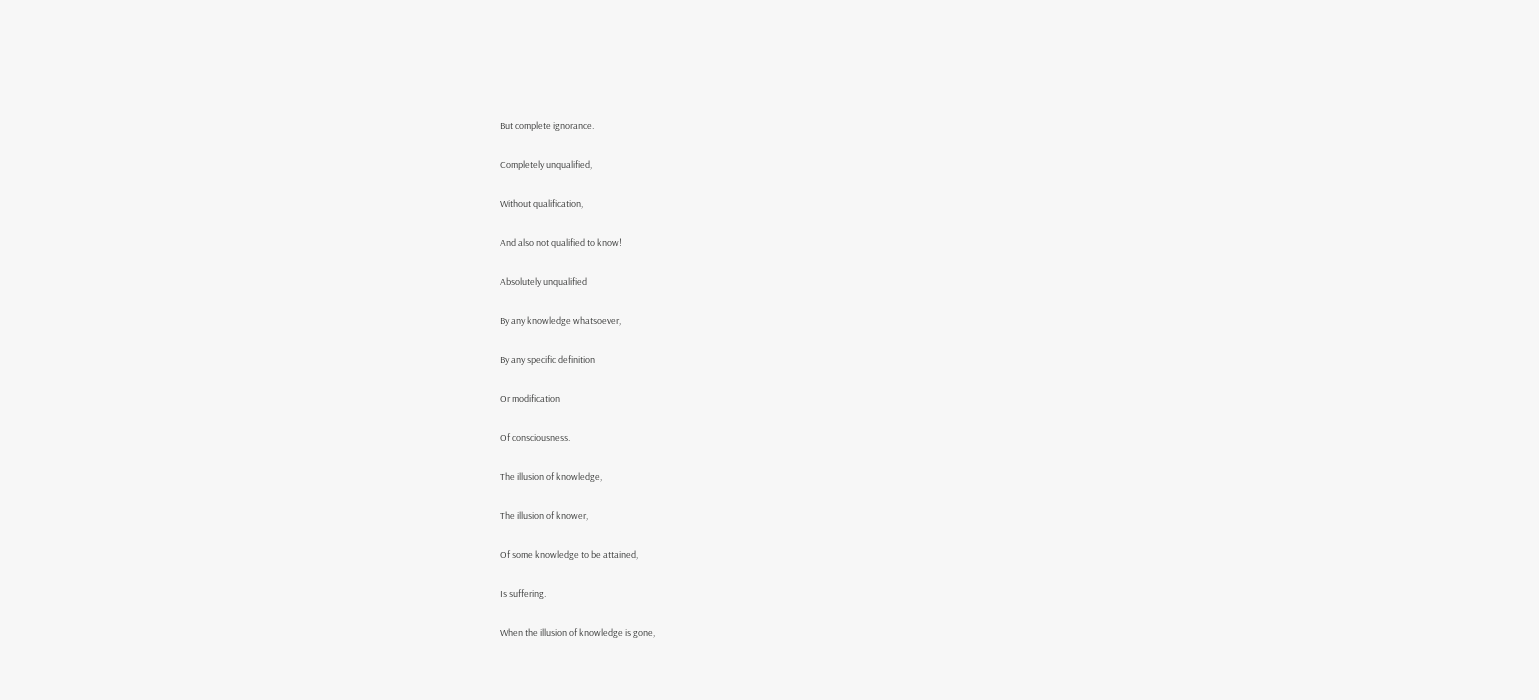But complete ignorance.


Completely unqualified,


Without qualification,


And also not qualified to know!


Absolutely unqualified


By any knowledge whatsoever,


By any specific definition


Or modification


Of consciousness.


The illusion of knowledge,


The illusion of knower,


Of some knowledge to be attained,


Is suffering.


When the illusion of knowledge is gone,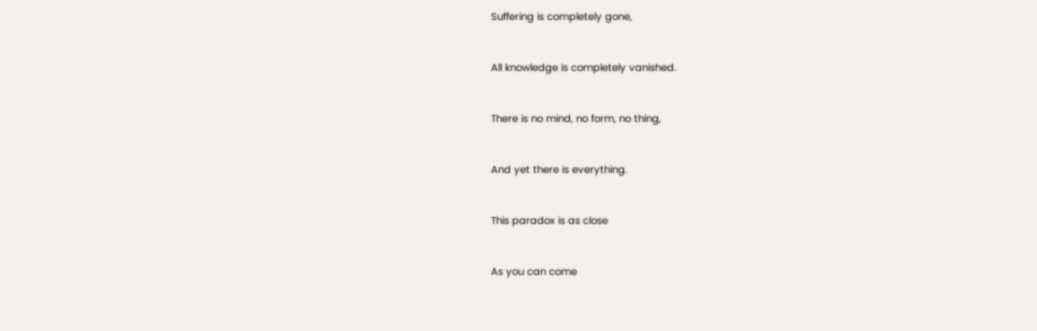Suffering is completely gone,


All knowledge is completely vanished.


There is no mind, no form, no thing,


And yet there is everything.


This paradox is as close


As you can come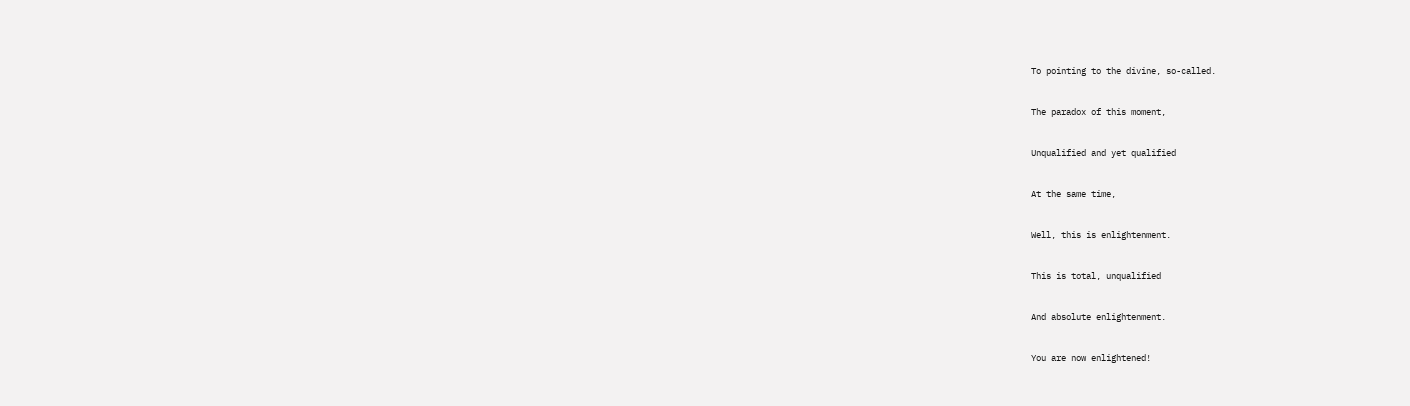To pointing to the divine, so-called.


The paradox of this moment,


Unqualified and yet qualified


At the same time,


Well, this is enlightenment.


This is total, unqualified


And absolute enlightenment.


You are now enlightened!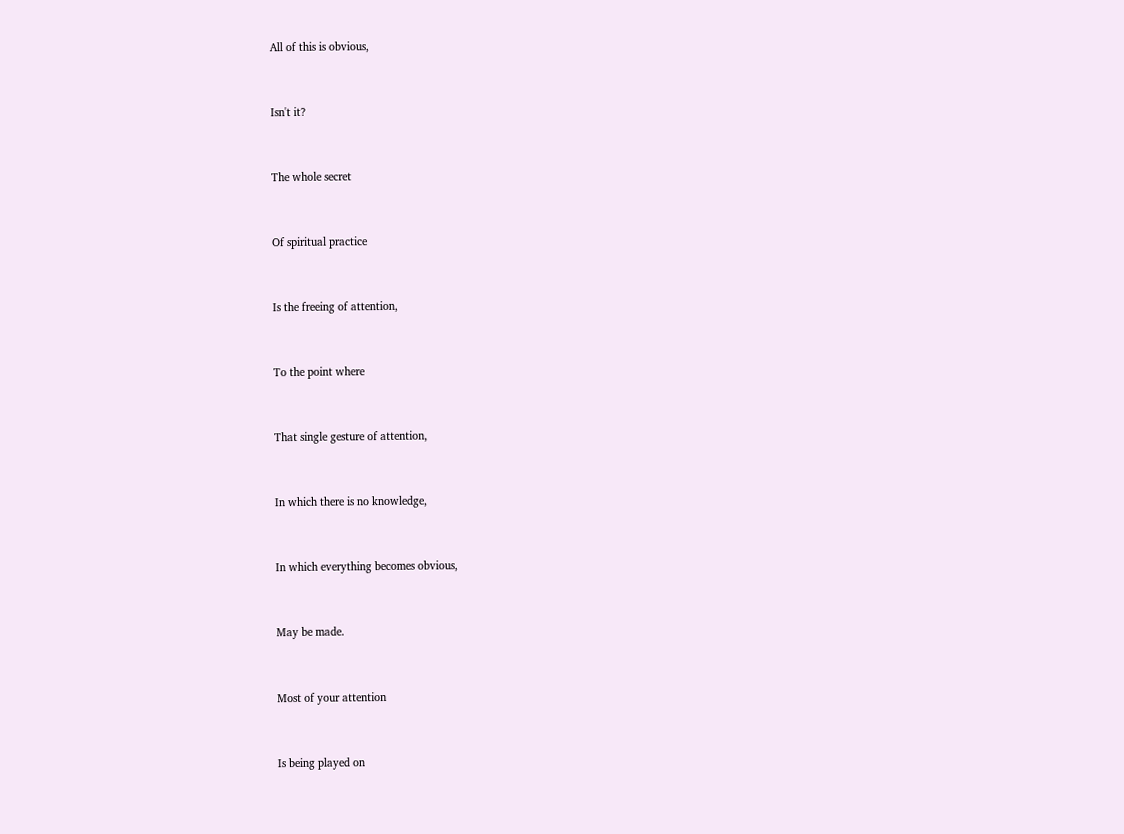All of this is obvious,


Isn't it?


The whole secret


Of spiritual practice


Is the freeing of attention,


To the point where


That single gesture of attention,


In which there is no knowledge,


In which everything becomes obvious,


May be made.


Most of your attention


Is being played on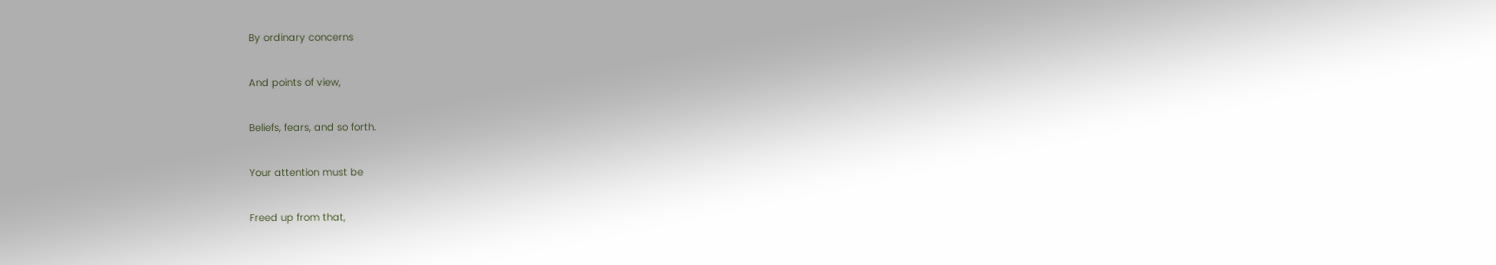By ordinary concerns


And points of view,


Beliefs, fears, and so forth.


Your attention must be


Freed up from that,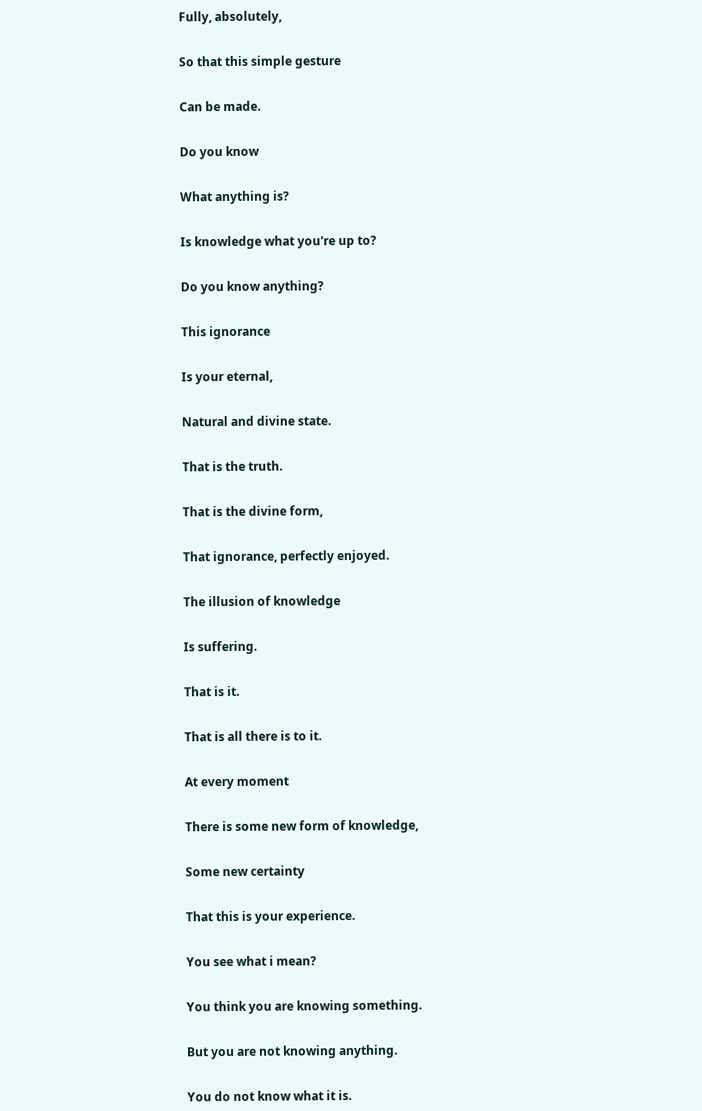Fully, absolutely,


So that this simple gesture


Can be made.


Do you know


What anything is?


Is knowledge what you're up to?


Do you know anything?


This ignorance


Is your eternal,


Natural and divine state.


That is the truth.


That is the divine form,


That ignorance, perfectly enjoyed.


The illusion of knowledge


Is suffering.


That is it.


That is all there is to it.


At every moment


There is some new form of knowledge,


Some new certainty


That this is your experience.


You see what i mean?


You think you are knowing something.


But you are not knowing anything.


You do not know what it is.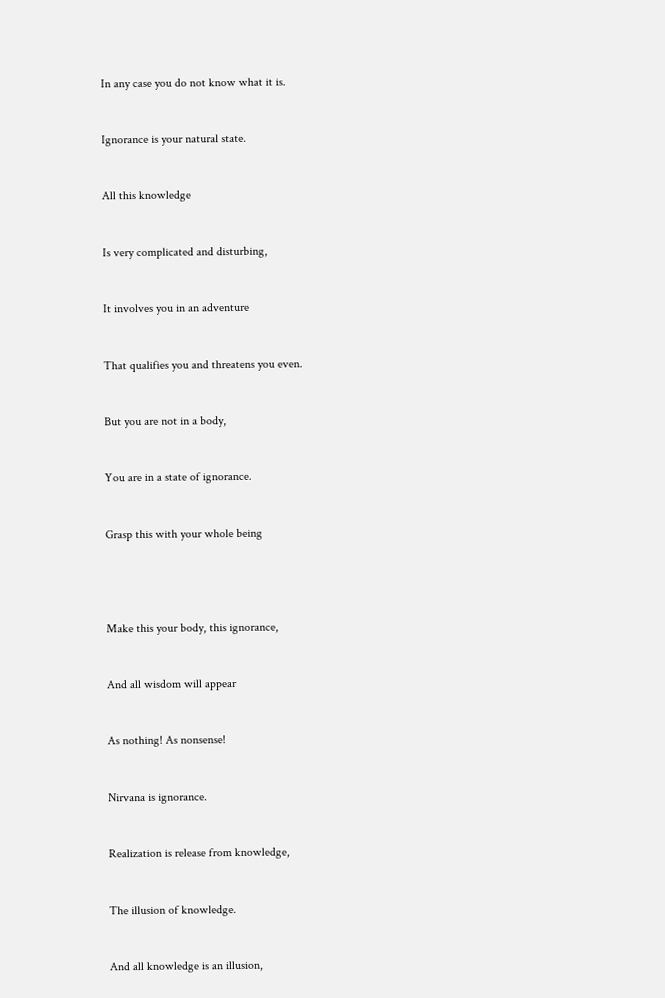In any case you do not know what it is.


Ignorance is your natural state.


All this knowledge


Is very complicated and disturbing,


It involves you in an adventure


That qualifies you and threatens you even.


But you are not in a body,


You are in a state of ignorance.


Grasp this with your whole being




Make this your body, this ignorance,


And all wisdom will appear


As nothing! As nonsense!


Nirvana is ignorance.


Realization is release from knowledge,


The illusion of knowledge.


And all knowledge is an illusion,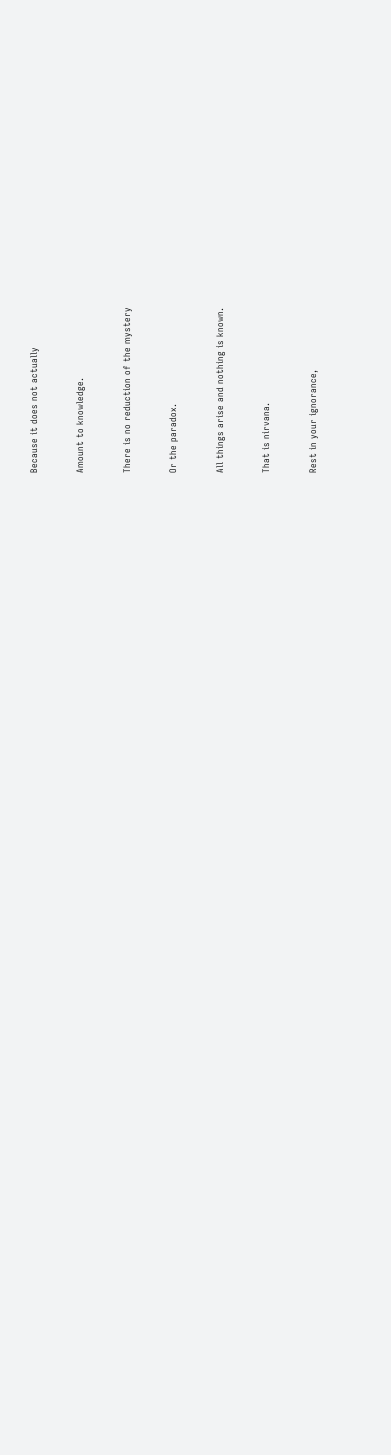Because it does not actually


Amount to knowledge.


There is no reduction of the mystery


Or the paradox.


All things arise and nothing is known.


That is nirvana.


Rest in your ignorance,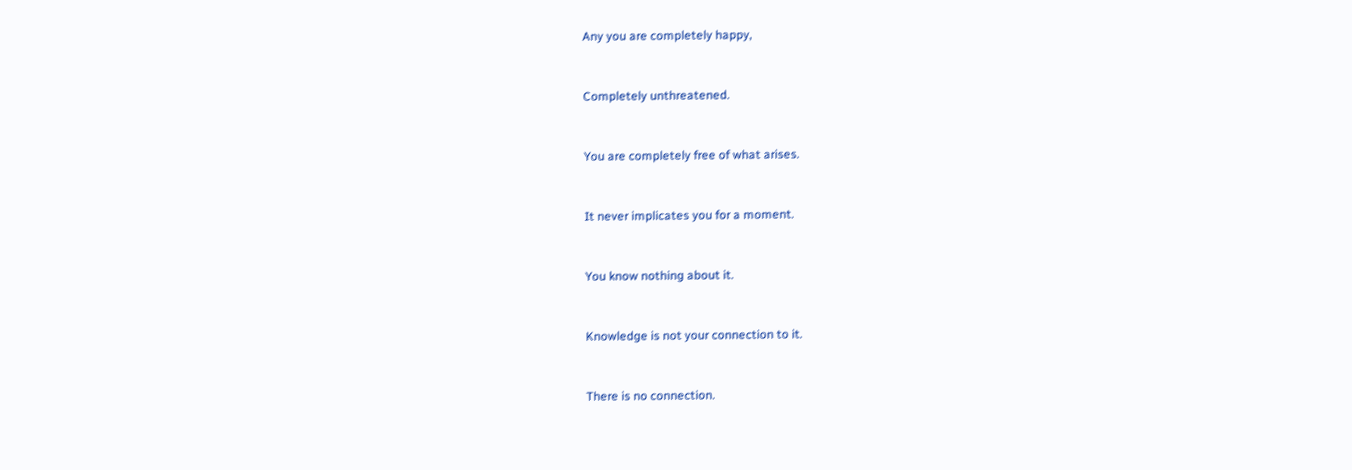Any you are completely happy,


Completely unthreatened.


You are completely free of what arises.


It never implicates you for a moment.


You know nothing about it.


Knowledge is not your connection to it.


There is no connection.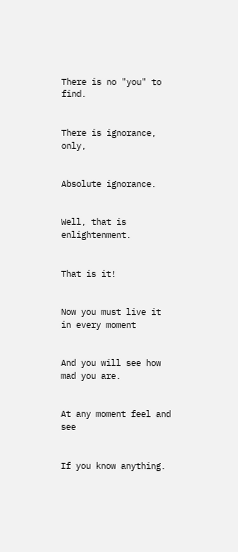There is no "you" to find.


There is ignorance, only,


Absolute ignorance.


Well, that is enlightenment.


That is it!


Now you must live it in every moment


And you will see how mad you are.


At any moment feel and see


If you know anything.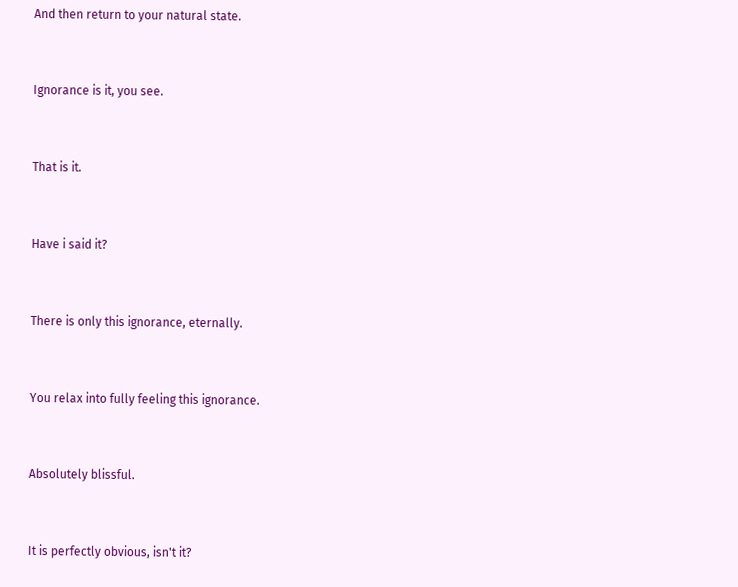And then return to your natural state.


Ignorance is it, you see.


That is it.


Have i said it?


There is only this ignorance, eternally.


You relax into fully feeling this ignorance.


Absolutely blissful.


It is perfectly obvious, isn't it?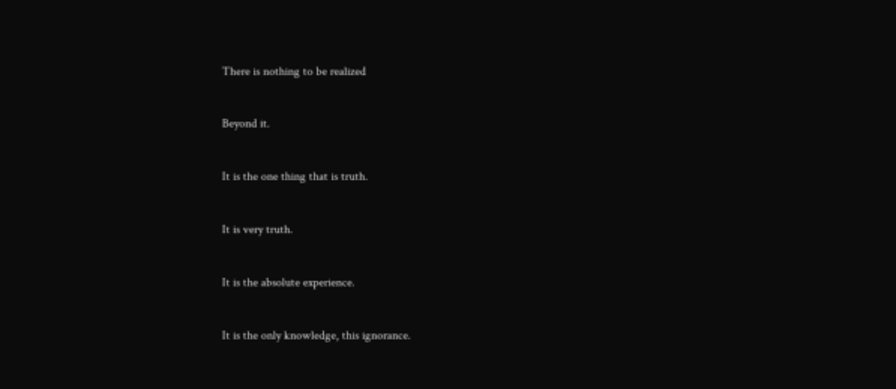There is nothing to be realized


Beyond it.


It is the one thing that is truth.


It is very truth.


It is the absolute experience.


It is the only knowledge, this ignorance.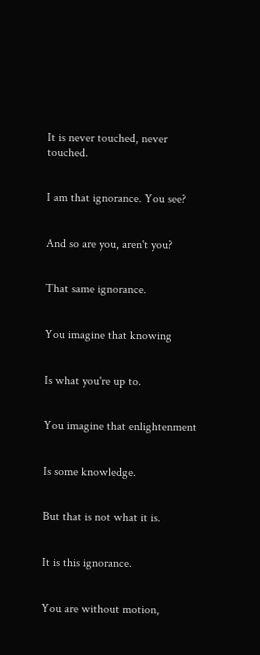It is never touched, never touched.


I am that ignorance. You see?


And so are you, aren't you?


That same ignorance.


You imagine that knowing


Is what you're up to.


You imagine that enlightenment


Is some knowledge.


But that is not what it is.


It is this ignorance.


You are without motion,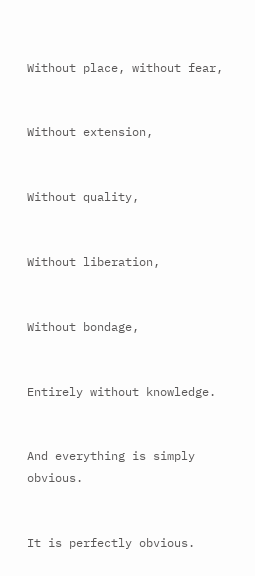Without place, without fear,


Without extension,


Without quality,


Without liberation,


Without bondage,


Entirely without knowledge.


And everything is simply obvious.


It is perfectly obvious.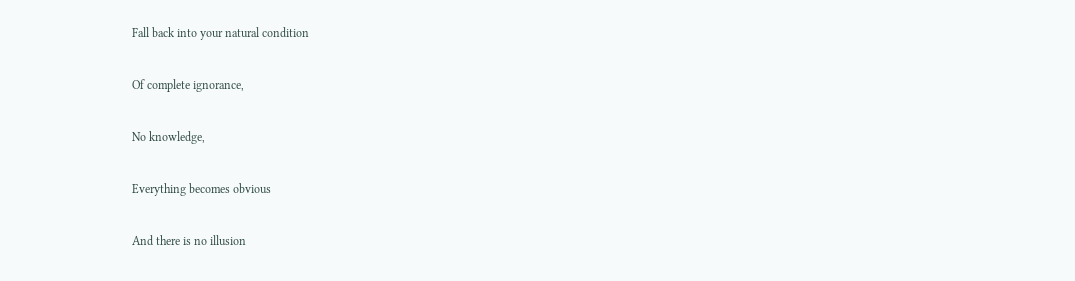Fall back into your natural condition


Of complete ignorance,


No knowledge,


Everything becomes obvious


And there is no illusion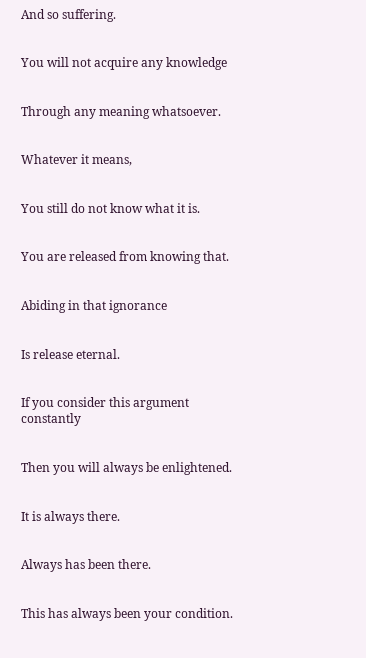And so suffering.


You will not acquire any knowledge


Through any meaning whatsoever.


Whatever it means,


You still do not know what it is.


You are released from knowing that.


Abiding in that ignorance


Is release eternal.


If you consider this argument constantly


Then you will always be enlightened.


It is always there.


Always has been there.


This has always been your condition.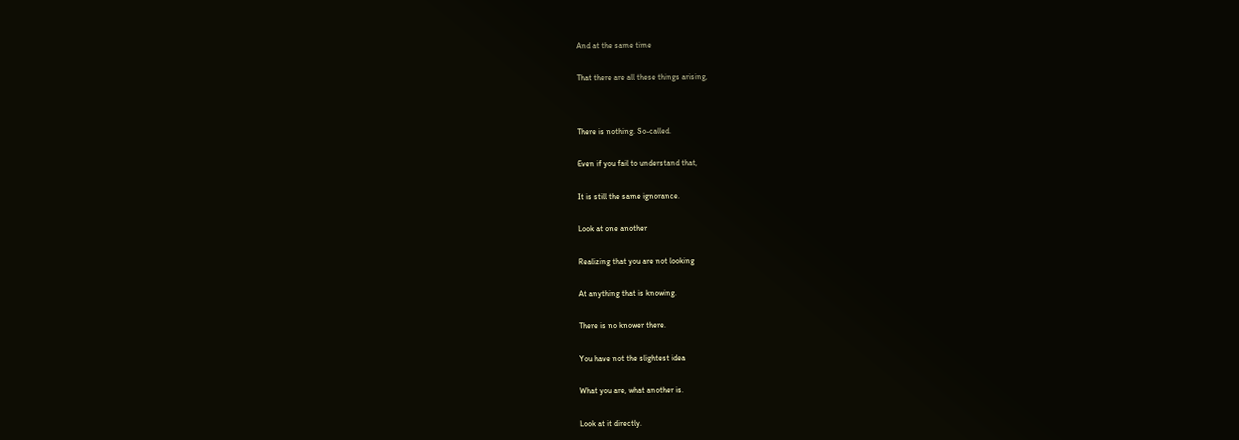And at the same time


That there are all these things arising,




There is nothing. So-called.


Even if you fail to understand that,


It is still the same ignorance.


Look at one another


Realizing that you are not looking


At anything that is knowing.


There is no knower there.


You have not the slightest idea


What you are, what another is.


Look at it directly.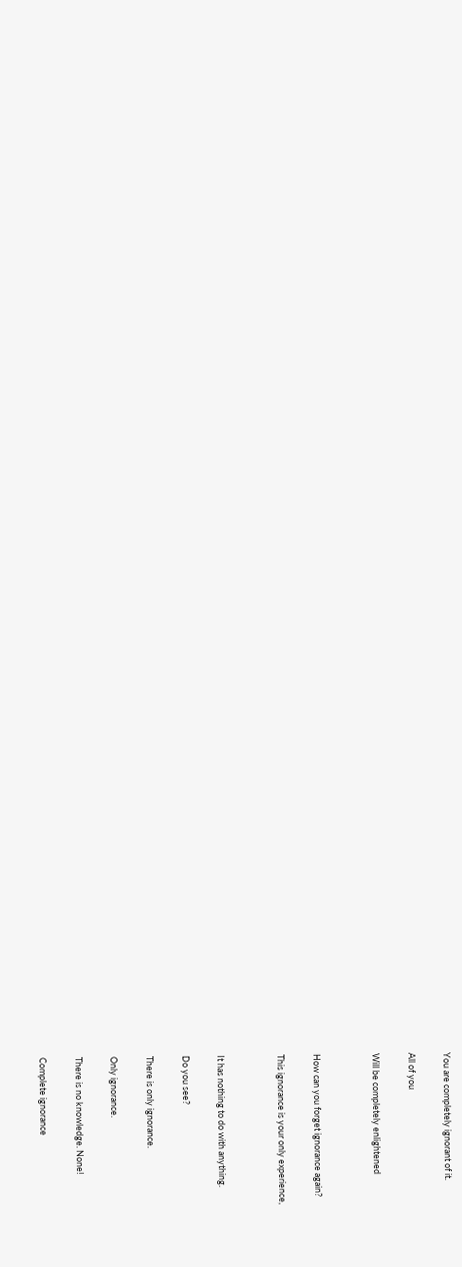You are completely ignorant of it.


All of you


Will be completely enlightened




How can you forget ignorance again?


This ignorance is your only experience,




It has nothing to do with anything.


Do you see?


There is only ignorance.


Only ignorance.


There is no knowledge. None!


Complete ignorance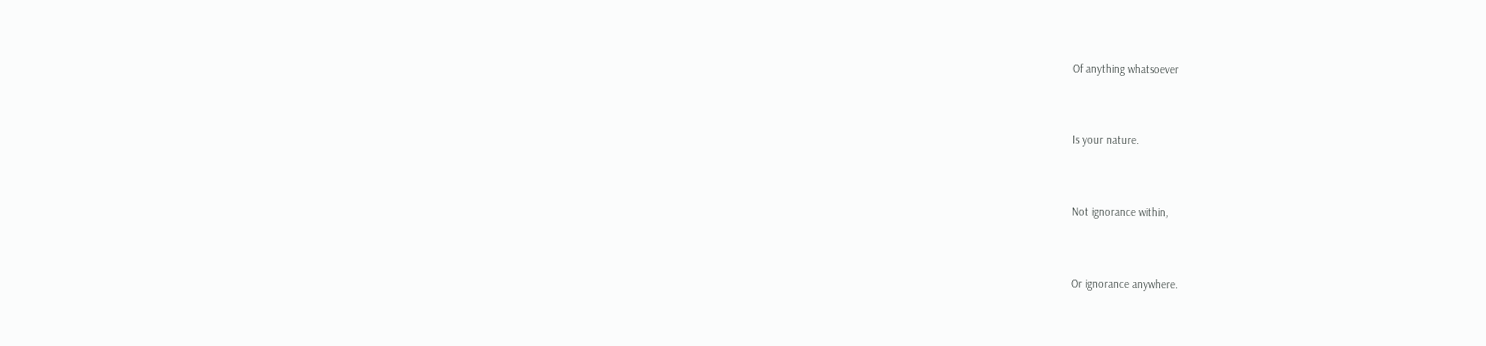Of anything whatsoever


Is your nature.


Not ignorance within,


Or ignorance anywhere.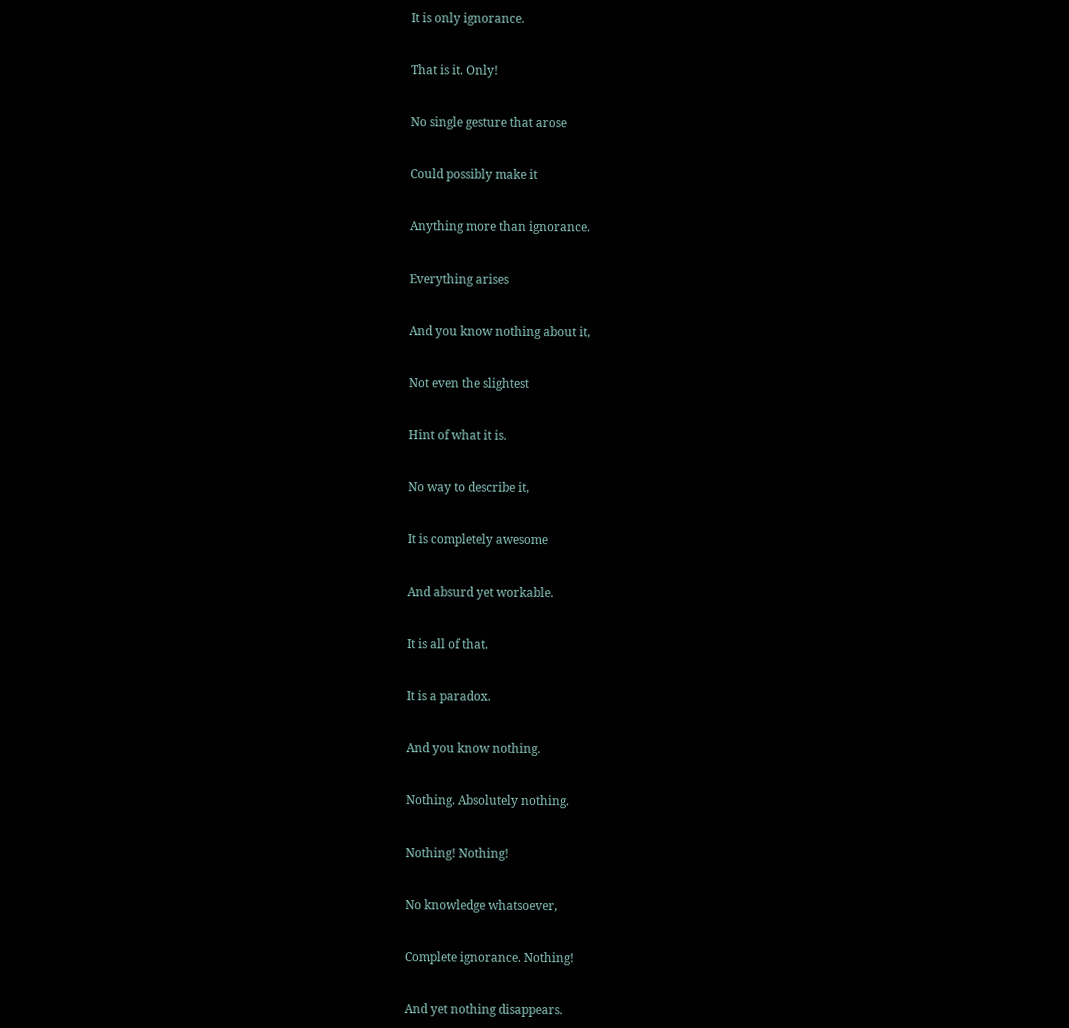It is only ignorance.


That is it. Only!


No single gesture that arose


Could possibly make it


Anything more than ignorance.


Everything arises


And you know nothing about it,


Not even the slightest


Hint of what it is.


No way to describe it,


It is completely awesome


And absurd yet workable.


It is all of that.


It is a paradox.


And you know nothing.


Nothing. Absolutely nothing.


Nothing! Nothing!


No knowledge whatsoever,


Complete ignorance. Nothing!


And yet nothing disappears.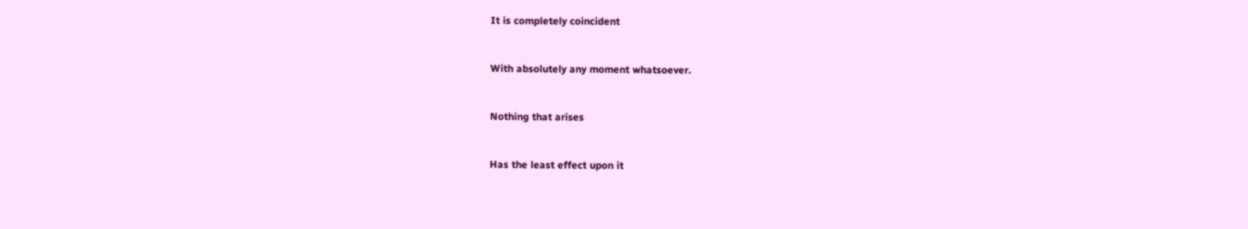It is completely coincident


With absolutely any moment whatsoever.


Nothing that arises


Has the least effect upon it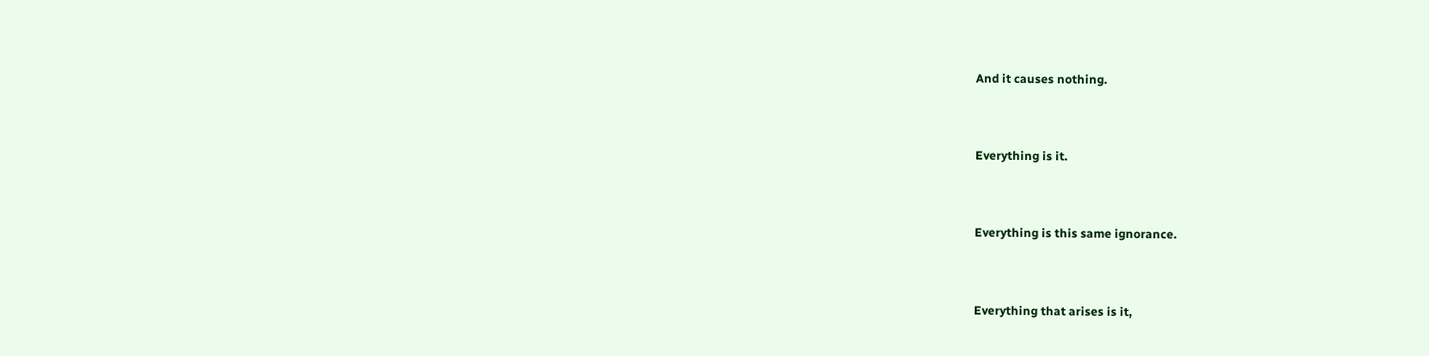And it causes nothing.


Everything is it.


Everything is this same ignorance.


Everything that arises is it,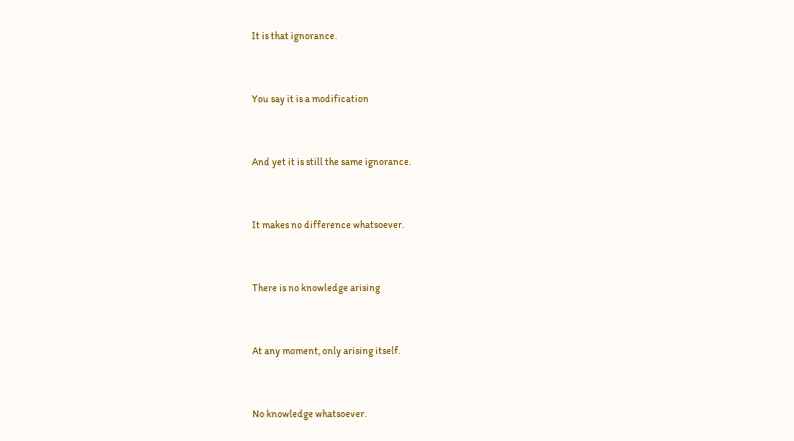It is that ignorance.


You say it is a modification


And yet it is still the same ignorance.


It makes no difference whatsoever.


There is no knowledge arising


At any moment, only arising itself.


No knowledge whatsoever.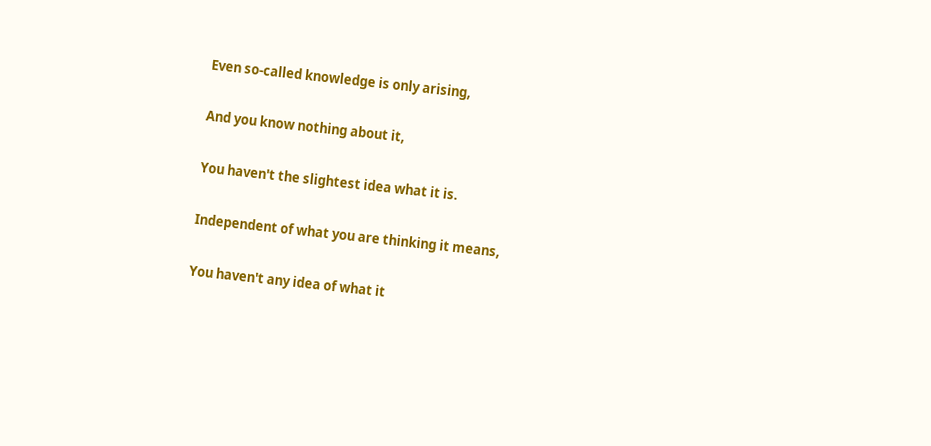Even so-called knowledge is only arising,


And you know nothing about it,


You haven't the slightest idea what it is.


Independent of what you are thinking it means,


You haven't any idea of what it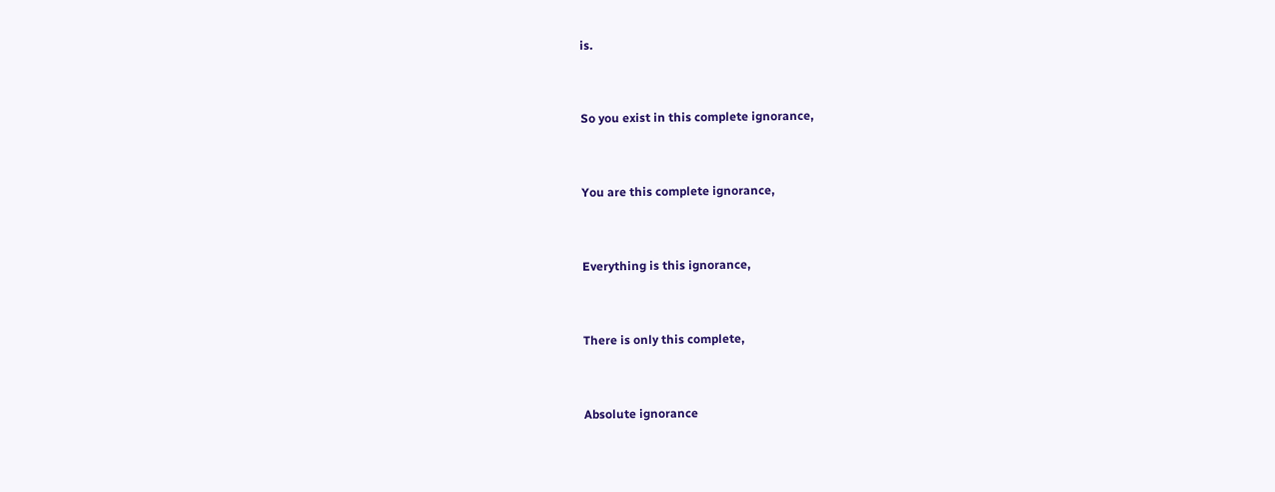is.


So you exist in this complete ignorance,


You are this complete ignorance,


Everything is this ignorance,


There is only this complete,


Absolute ignorance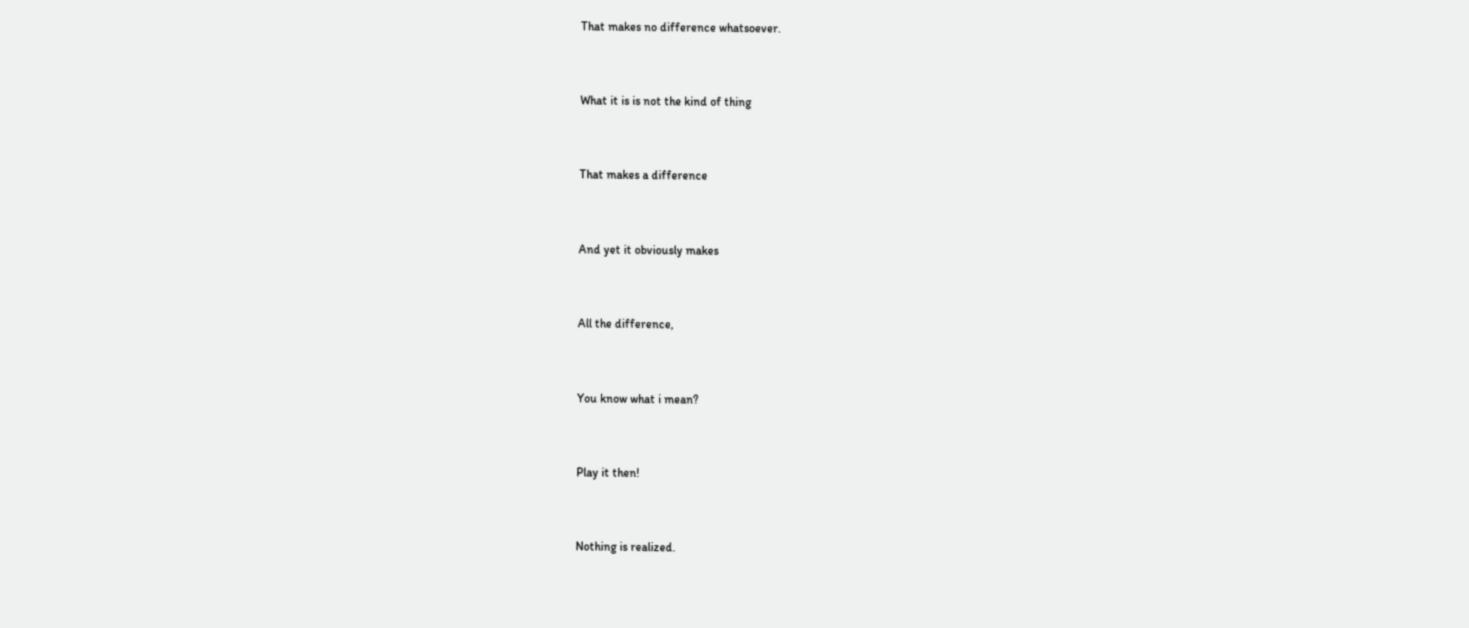That makes no difference whatsoever.


What it is is not the kind of thing


That makes a difference


And yet it obviously makes


All the difference,


You know what i mean?


Play it then!


Nothing is realized.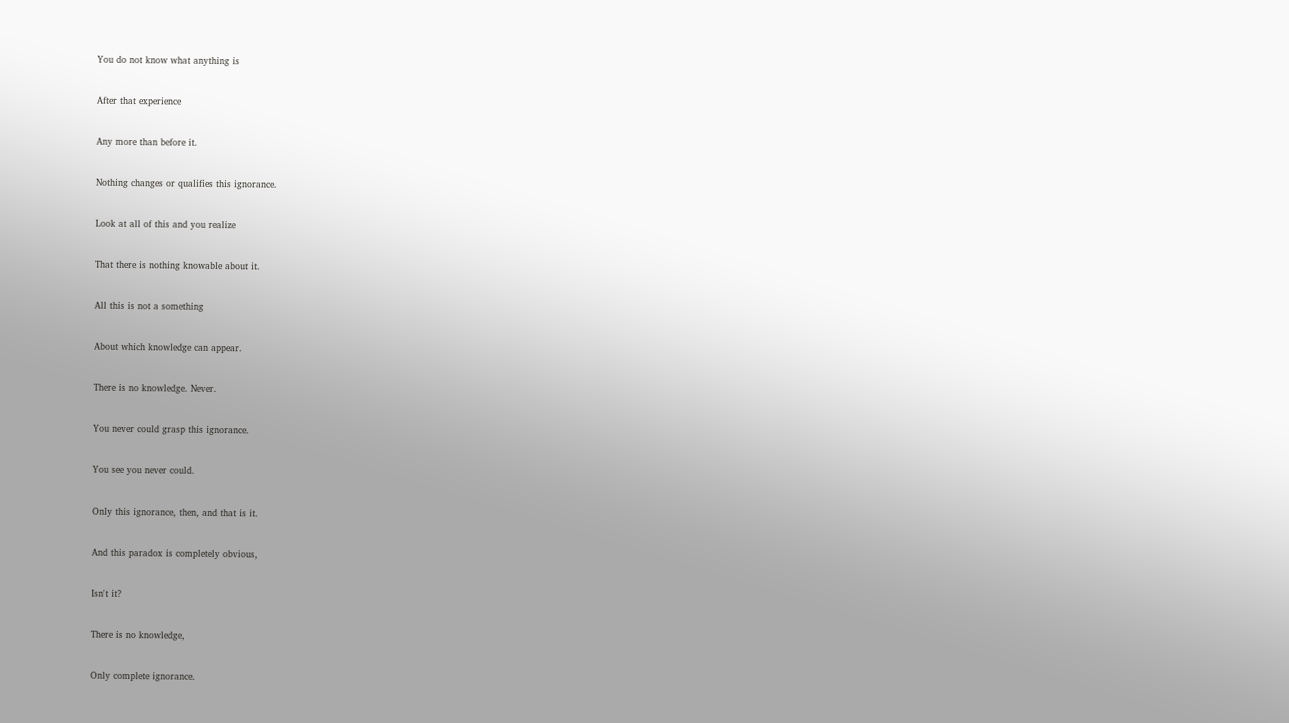You do not know what anything is


After that experience


Any more than before it.


Nothing changes or qualifies this ignorance.


Look at all of this and you realize


That there is nothing knowable about it.


All this is not a something


About which knowledge can appear.


There is no knowledge. Never.


You never could grasp this ignorance.


You see you never could.


Only this ignorance, then, and that is it.


And this paradox is completely obvious,


Isn't it?


There is no knowledge,


Only complete ignorance.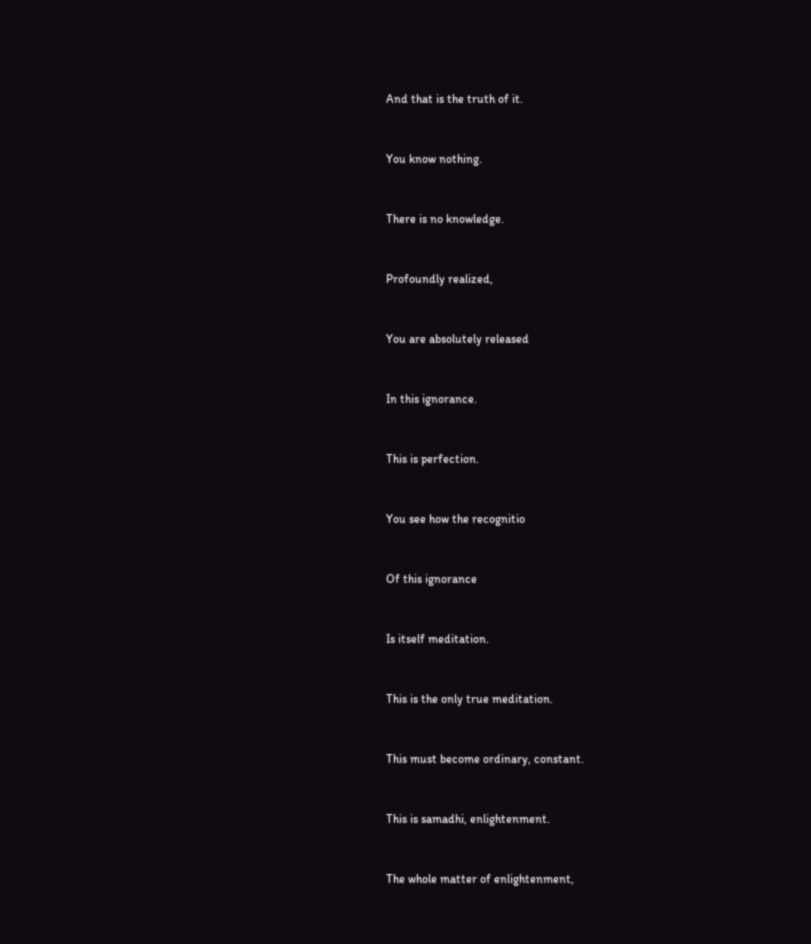And that is the truth of it.


You know nothing.


There is no knowledge.


Profoundly realized,


You are absolutely released


In this ignorance.


This is perfection.


You see how the recognitio


Of this ignorance


Is itself meditation.


This is the only true meditation.


This must become ordinary, constant.


This is samadhi, enlightenment.


The whole matter of enlightenment,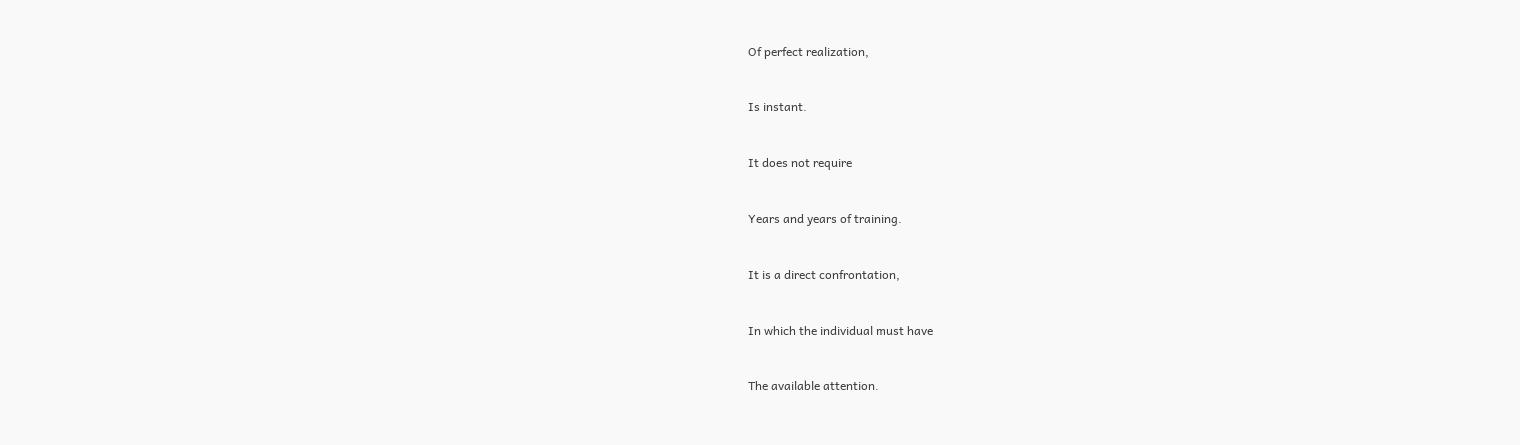Of perfect realization,


Is instant.


It does not require


Years and years of training.


It is a direct confrontation,


In which the individual must have


The available attention.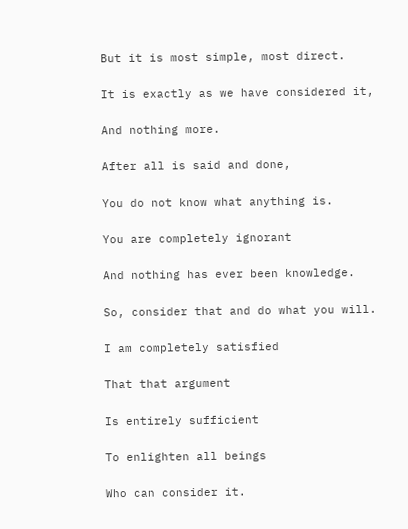But it is most simple, most direct.


It is exactly as we have considered it,


And nothing more.


After all is said and done,


You do not know what anything is.


You are completely ignorant


And nothing has ever been knowledge.


So, consider that and do what you will.


I am completely satisfied


That that argument


Is entirely sufficient


To enlighten all beings


Who can consider it.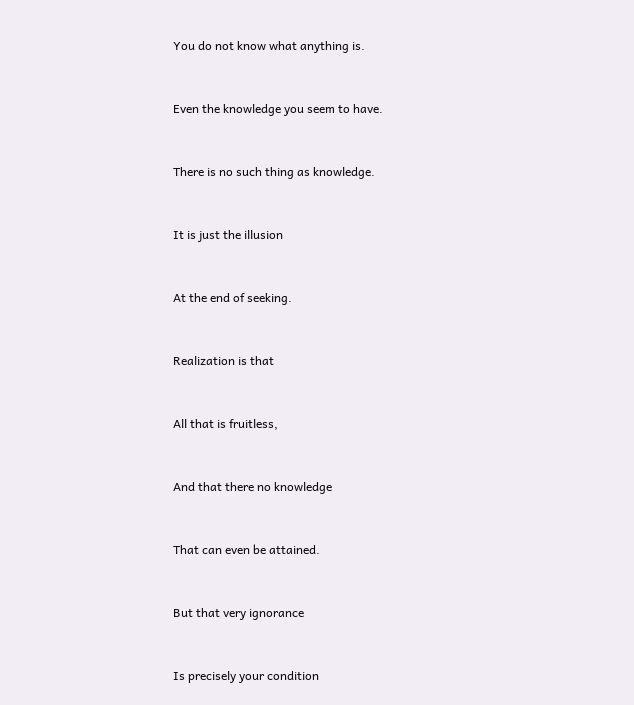You do not know what anything is.


Even the knowledge you seem to have.


There is no such thing as knowledge.


It is just the illusion


At the end of seeking.


Realization is that


All that is fruitless,


And that there no knowledge


That can even be attained.


But that very ignorance


Is precisely your condition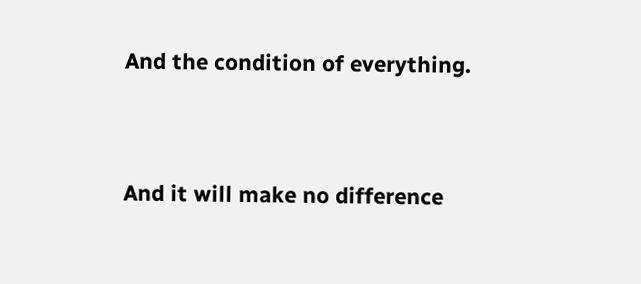And the condition of everything.


And it will make no difference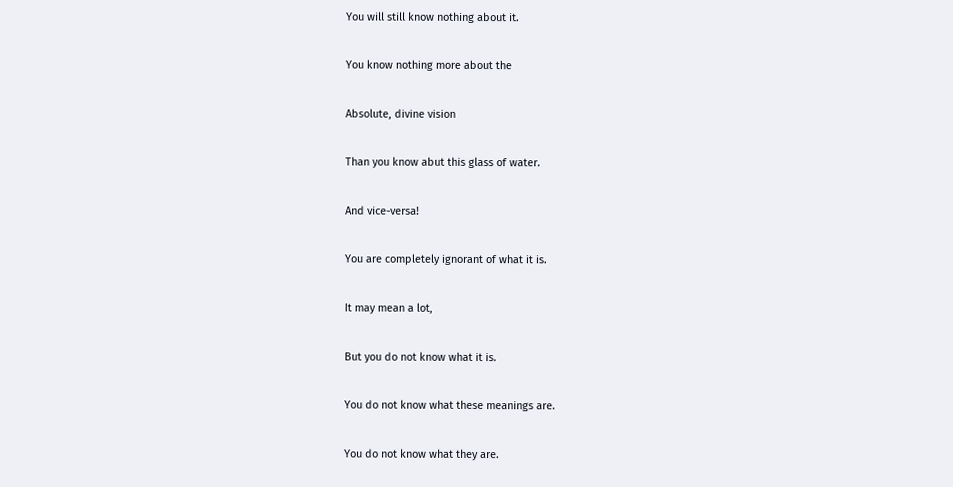You will still know nothing about it.


You know nothing more about the


Absolute, divine vision


Than you know abut this glass of water.


And vice-versa!


You are completely ignorant of what it is.


It may mean a lot,


But you do not know what it is.


You do not know what these meanings are.


You do not know what they are.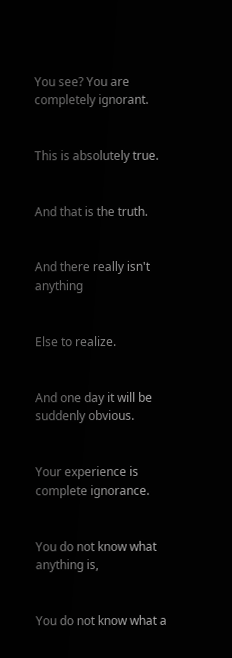You see? You are completely ignorant.


This is absolutely true.


And that is the truth.


And there really isn't anything


Else to realize.


And one day it will be suddenly obvious.


Your experience is complete ignorance.


You do not know what anything is,


You do not know what a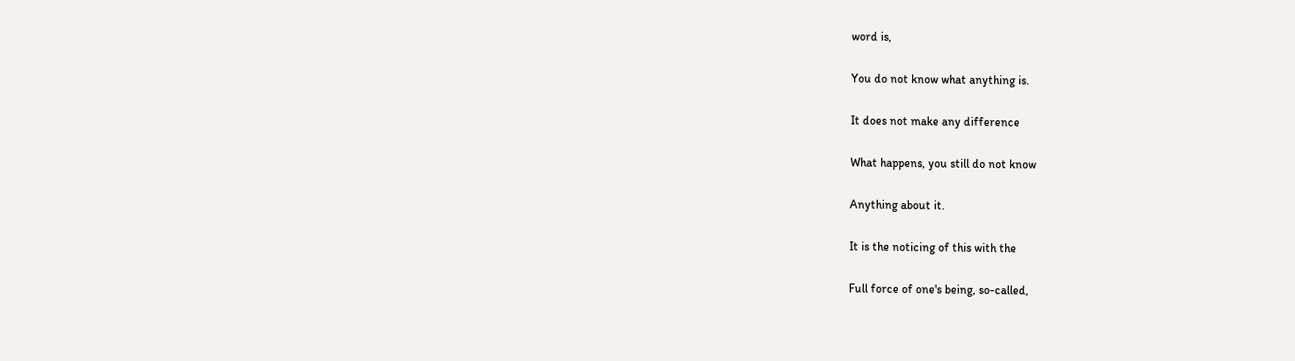word is,


You do not know what anything is.


It does not make any difference


What happens, you still do not know


Anything about it.


It is the noticing of this with the


Full force of one's being, so-called,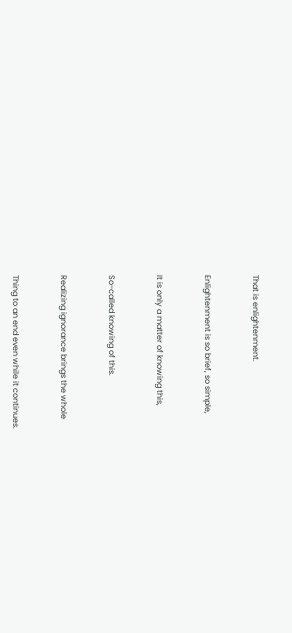That is enlightenment.


Enlightenment is so brief, so simple,


It is only a matter of knowing this,


So-called knowing of this.


Realizing ignorance brings the whole


Thing to an end even while it continues.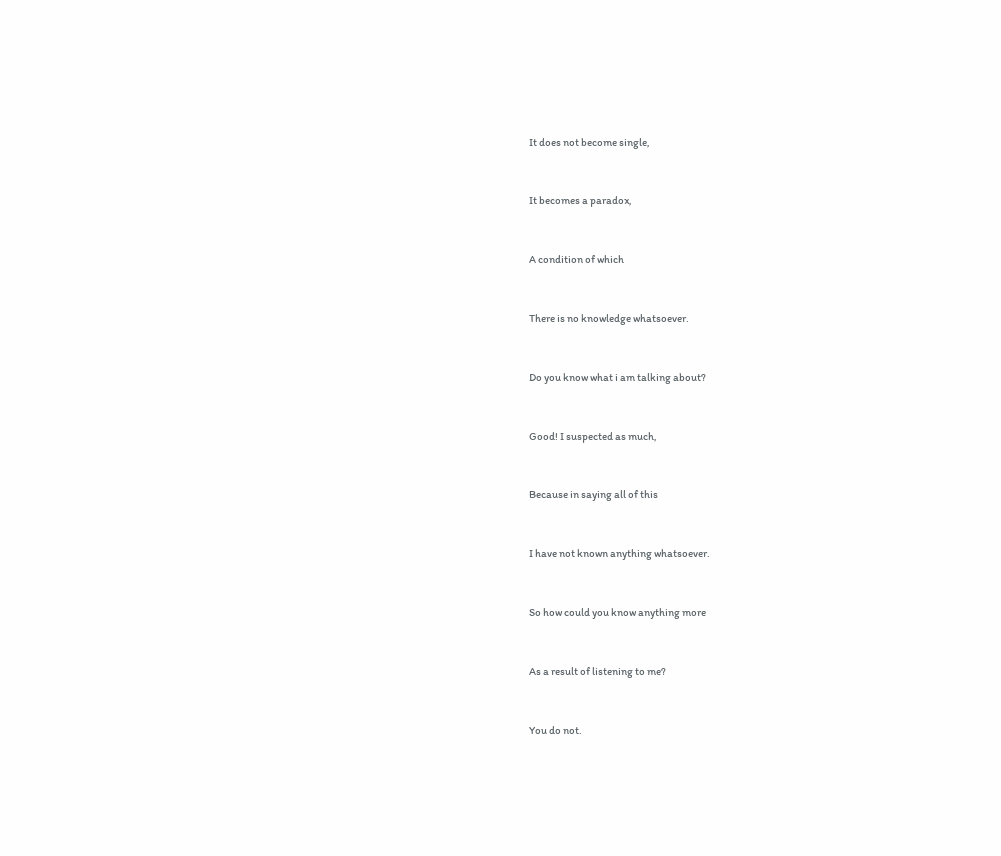It does not become single,


It becomes a paradox,


A condition of which


There is no knowledge whatsoever.


Do you know what i am talking about?


Good! I suspected as much,


Because in saying all of this


I have not known anything whatsoever.


So how could you know anything more


As a result of listening to me?


You do not.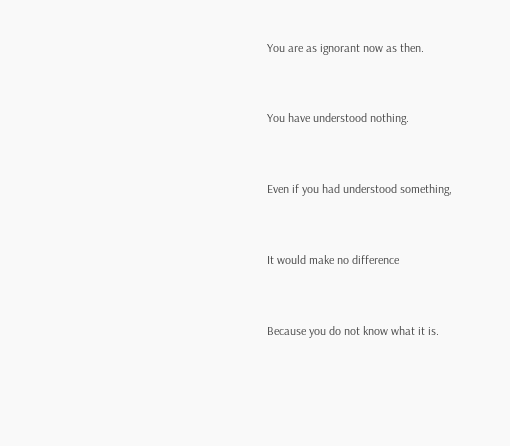You are as ignorant now as then.


You have understood nothing.


Even if you had understood something,


It would make no difference


Because you do not know what it is.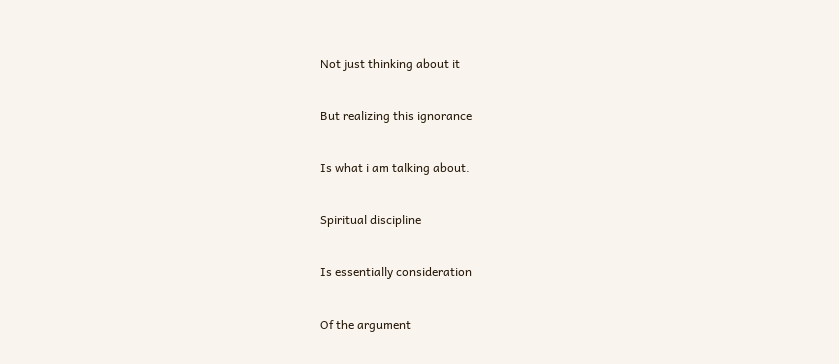Not just thinking about it


But realizing this ignorance


Is what i am talking about.


Spiritual discipline


Is essentially consideration


Of the argument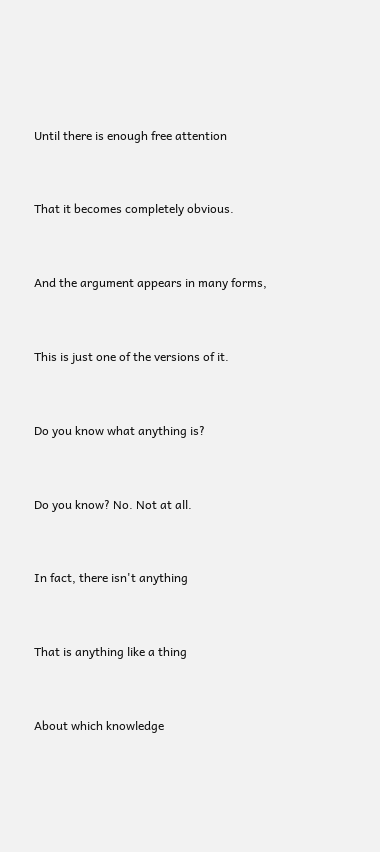Until there is enough free attention


That it becomes completely obvious.


And the argument appears in many forms,


This is just one of the versions of it.


Do you know what anything is?


Do you know? No. Not at all.


In fact, there isn't anything


That is anything like a thing


About which knowledge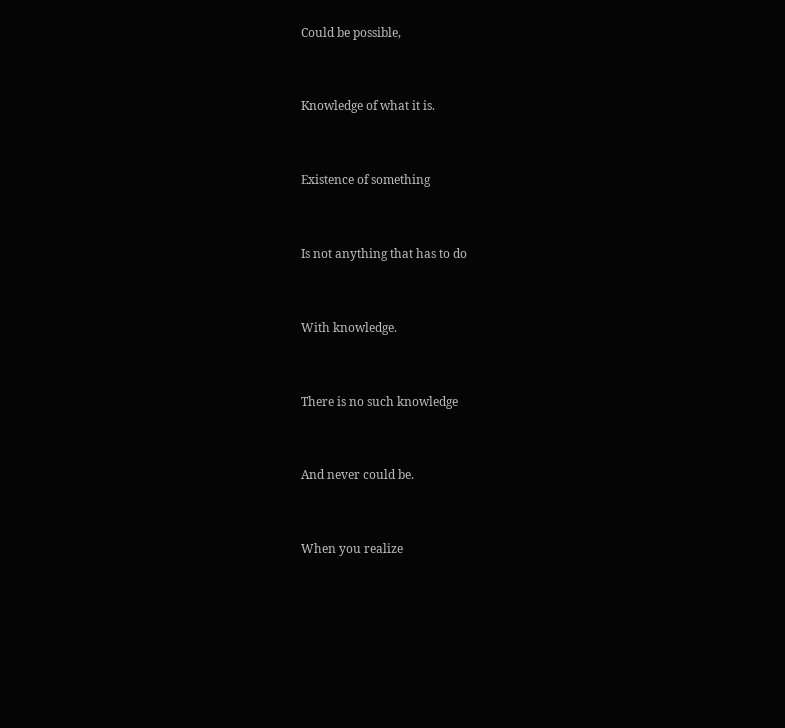Could be possible,


Knowledge of what it is.


Existence of something


Is not anything that has to do


With knowledge.


There is no such knowledge


And never could be.


When you realize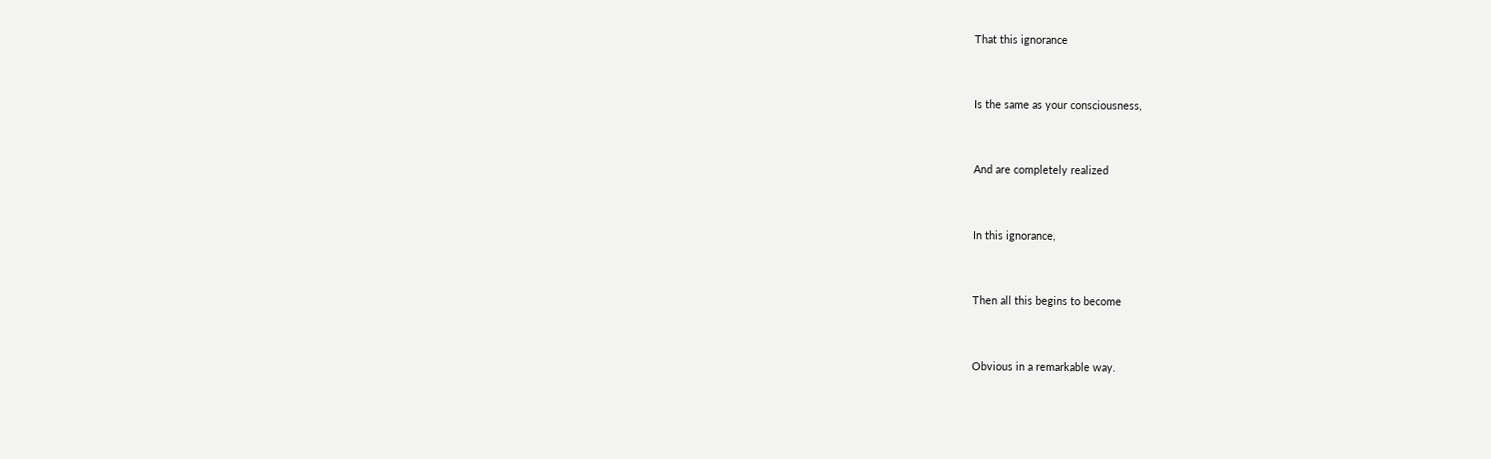That this ignorance


Is the same as your consciousness,


And are completely realized


In this ignorance,


Then all this begins to become


Obvious in a remarkable way.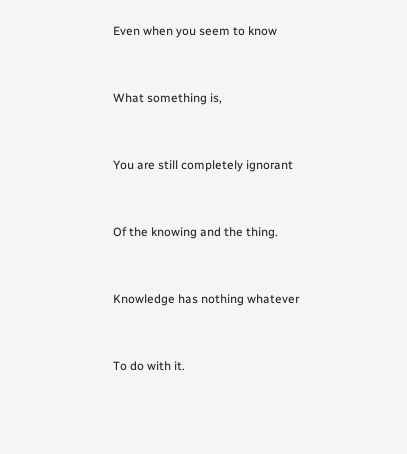Even when you seem to know


What something is,


You are still completely ignorant


Of the knowing and the thing.


Knowledge has nothing whatever


To do with it.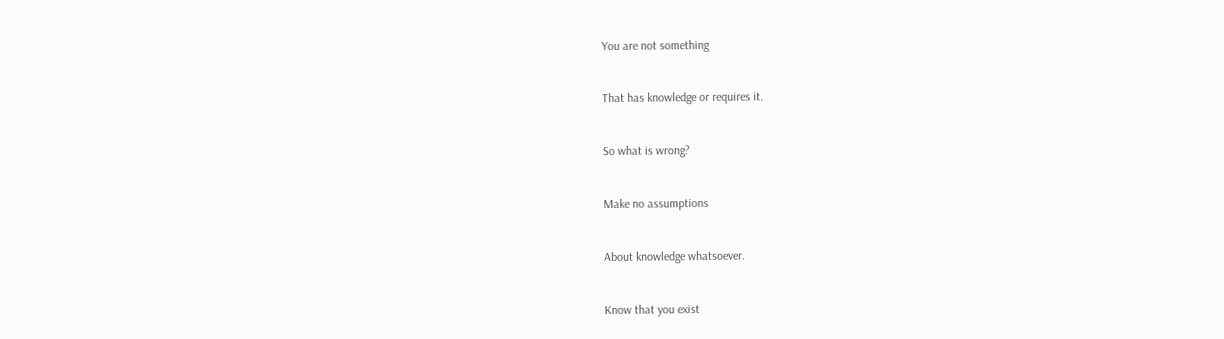You are not something


That has knowledge or requires it.


So what is wrong?


Make no assumptions


About knowledge whatsoever.


Know that you exist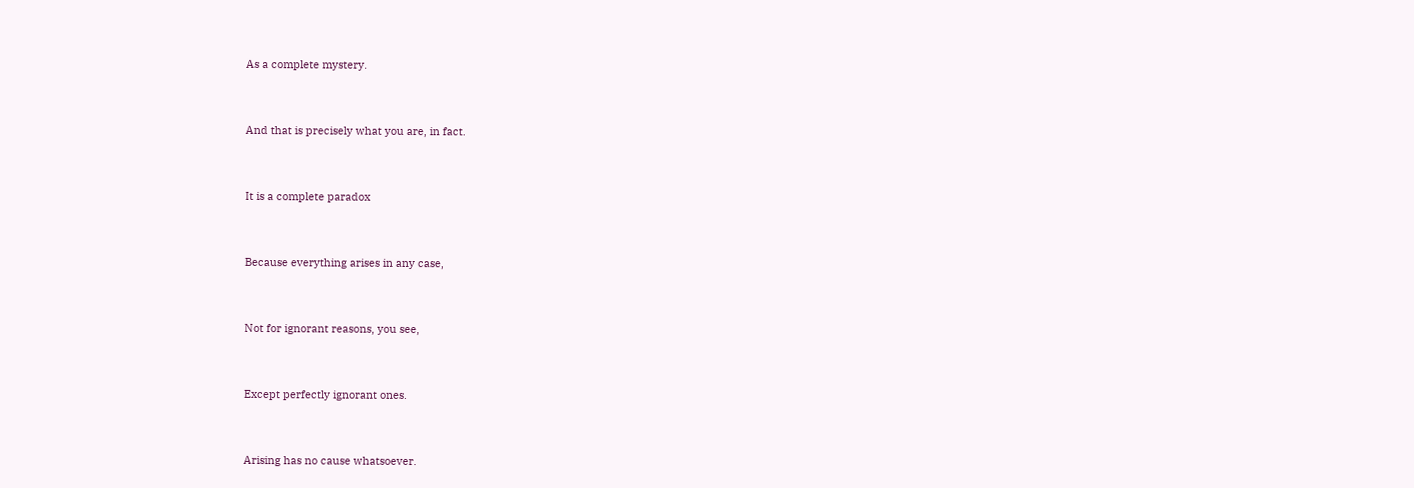As a complete mystery.


And that is precisely what you are, in fact.


It is a complete paradox


Because everything arises in any case,


Not for ignorant reasons, you see,


Except perfectly ignorant ones.


Arising has no cause whatsoever.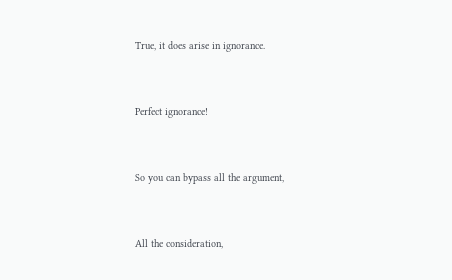True, it does arise in ignorance.


Perfect ignorance!


So you can bypass all the argument,


All the consideration,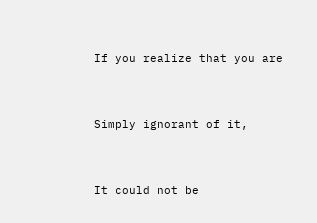If you realize that you are


Simply ignorant of it,


It could not be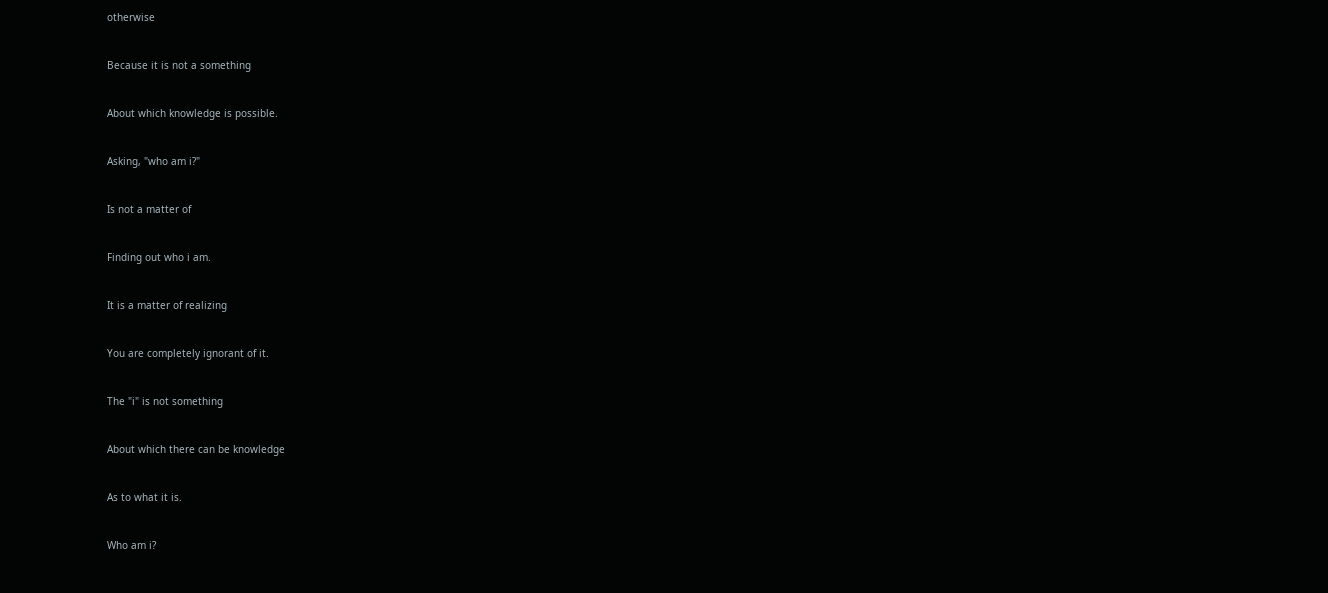otherwise


Because it is not a something


About which knowledge is possible.


Asking, "who am i?"


Is not a matter of


Finding out who i am.


It is a matter of realizing


You are completely ignorant of it.


The "i" is not something


About which there can be knowledge


As to what it is.


Who am i?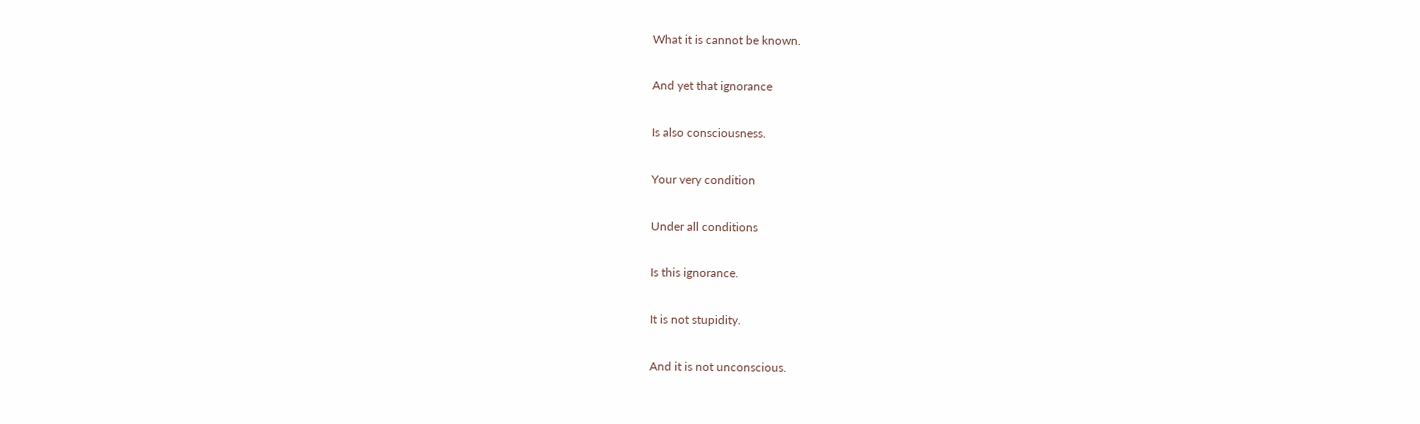What it is cannot be known.


And yet that ignorance


Is also consciousness.


Your very condition


Under all conditions


Is this ignorance.


It is not stupidity.


And it is not unconscious.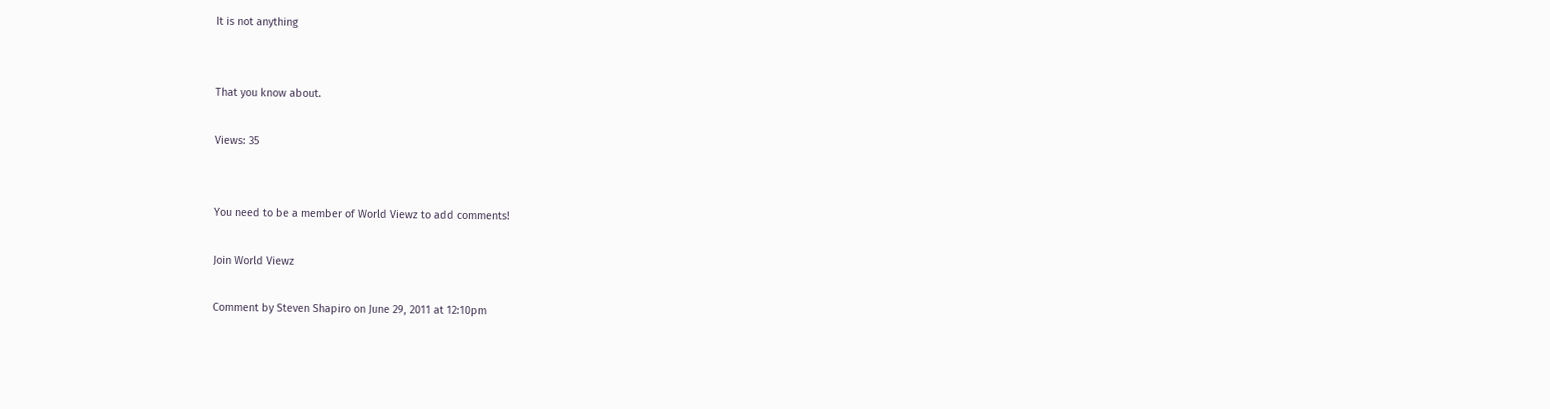It is not anything


That you know about.

Views: 35


You need to be a member of World Viewz to add comments!

Join World Viewz

Comment by Steven Shapiro on June 29, 2011 at 12:10pm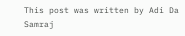This post was written by Adi Da Samraj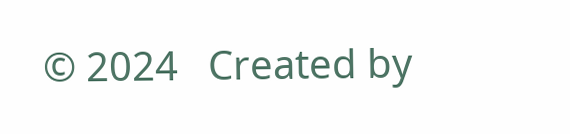© 2024   Created by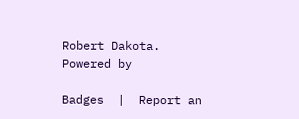Robert Dakota.   Powered by

Badges  |  Report an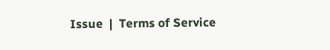Issue  |  Terms of Service